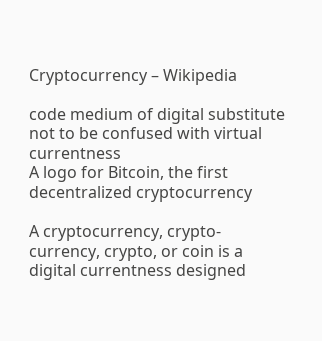Cryptocurrency – Wikipedia

code medium of digital substitute
not to be confused with virtual currentness
A logo for Bitcoin, the first decentralized cryptocurrency

A cryptocurrency, crypto-currency, crypto, or coin is a digital currentness designed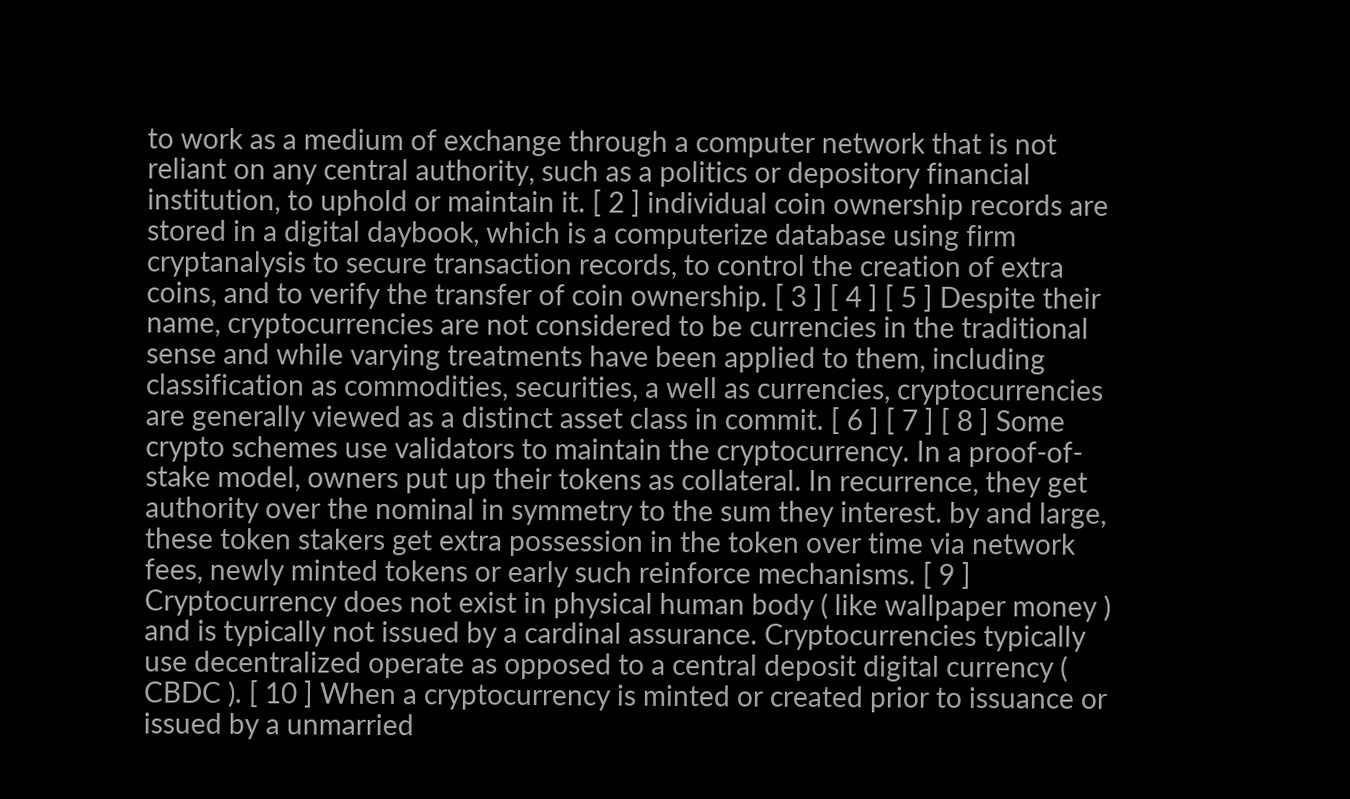to work as a medium of exchange through a computer network that is not reliant on any central authority, such as a politics or depository financial institution, to uphold or maintain it. [ 2 ] individual coin ownership records are stored in a digital daybook, which is a computerize database using firm cryptanalysis to secure transaction records, to control the creation of extra coins, and to verify the transfer of coin ownership. [ 3 ] [ 4 ] [ 5 ] Despite their name, cryptocurrencies are not considered to be currencies in the traditional sense and while varying treatments have been applied to them, including classification as commodities, securities, a well as currencies, cryptocurrencies are generally viewed as a distinct asset class in commit. [ 6 ] [ 7 ] [ 8 ] Some crypto schemes use validators to maintain the cryptocurrency. In a proof-of-stake model, owners put up their tokens as collateral. In recurrence, they get authority over the nominal in symmetry to the sum they interest. by and large, these token stakers get extra possession in the token over time via network fees, newly minted tokens or early such reinforce mechanisms. [ 9 ] Cryptocurrency does not exist in physical human body ( like wallpaper money ) and is typically not issued by a cardinal assurance. Cryptocurrencies typically use decentralized operate as opposed to a central deposit digital currency ( CBDC ). [ 10 ] When a cryptocurrency is minted or created prior to issuance or issued by a unmarried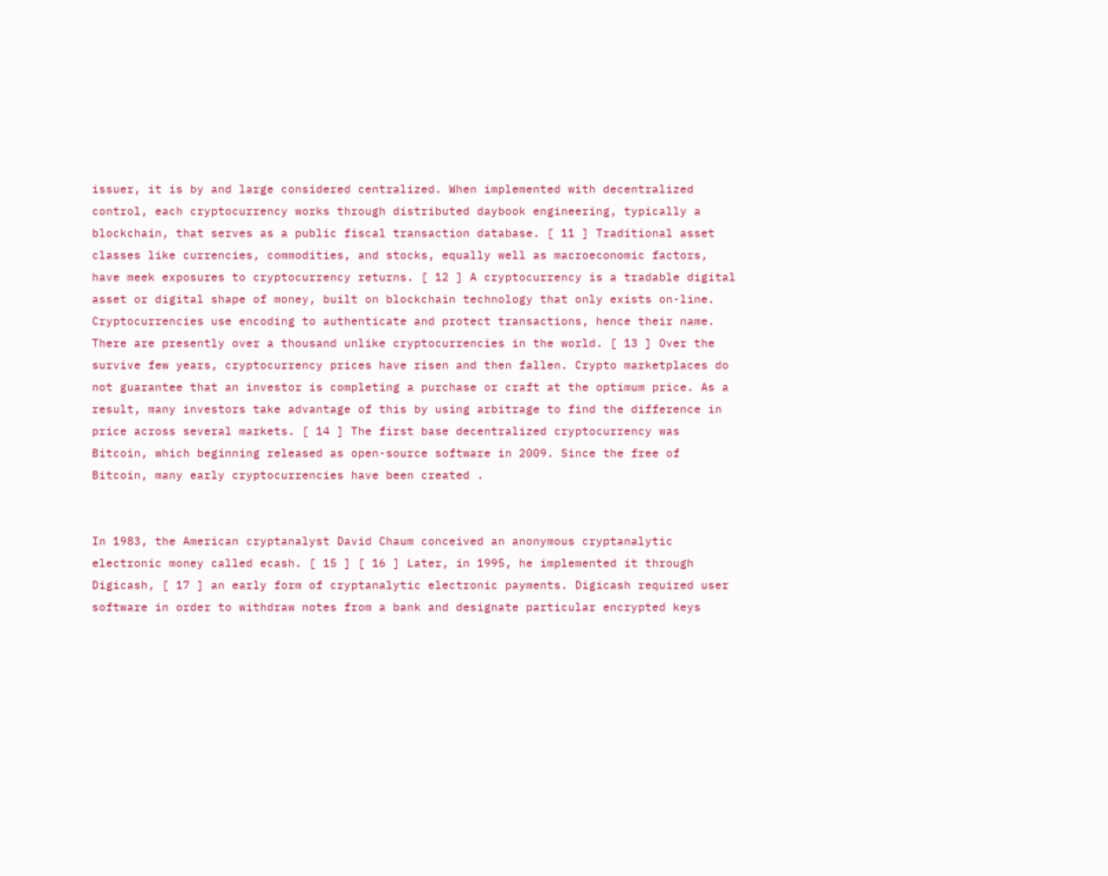issuer, it is by and large considered centralized. When implemented with decentralized control, each cryptocurrency works through distributed daybook engineering, typically a blockchain, that serves as a public fiscal transaction database. [ 11 ] Traditional asset classes like currencies, commodities, and stocks, equally well as macroeconomic factors, have meek exposures to cryptocurrency returns. [ 12 ] A cryptocurrency is a tradable digital asset or digital shape of money, built on blockchain technology that only exists on-line. Cryptocurrencies use encoding to authenticate and protect transactions, hence their name. There are presently over a thousand unlike cryptocurrencies in the world. [ 13 ] Over the survive few years, cryptocurrency prices have risen and then fallen. Crypto marketplaces do not guarantee that an investor is completing a purchase or craft at the optimum price. As a result, many investors take advantage of this by using arbitrage to find the difference in price across several markets. [ 14 ] The first base decentralized cryptocurrency was Bitcoin, which beginning released as open-source software in 2009. Since the free of Bitcoin, many early cryptocurrencies have been created .


In 1983, the American cryptanalyst David Chaum conceived an anonymous cryptanalytic electronic money called ecash. [ 15 ] [ 16 ] Later, in 1995, he implemented it through Digicash, [ 17 ] an early form of cryptanalytic electronic payments. Digicash required user software in order to withdraw notes from a bank and designate particular encrypted keys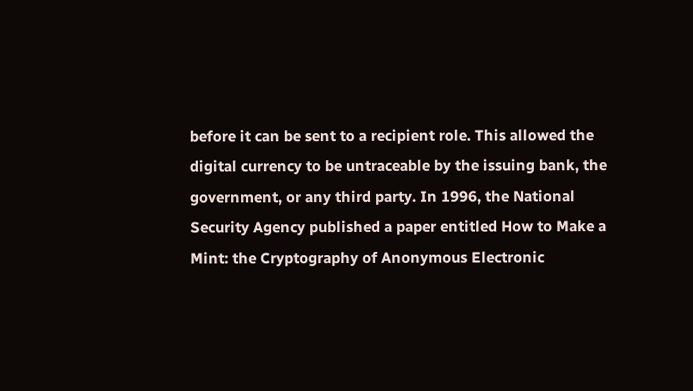before it can be sent to a recipient role. This allowed the digital currency to be untraceable by the issuing bank, the government, or any third party. In 1996, the National Security Agency published a paper entitled How to Make a Mint: the Cryptography of Anonymous Electronic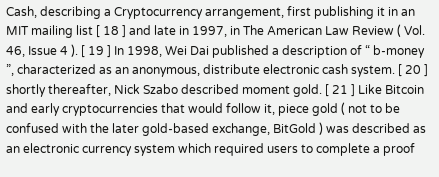Cash, describing a Cryptocurrency arrangement, first publishing it in an MIT mailing list [ 18 ] and late in 1997, in The American Law Review ( Vol. 46, Issue 4 ). [ 19 ] In 1998, Wei Dai published a description of “ b-money ”, characterized as an anonymous, distribute electronic cash system. [ 20 ] shortly thereafter, Nick Szabo described moment gold. [ 21 ] Like Bitcoin and early cryptocurrencies that would follow it, piece gold ( not to be confused with the later gold-based exchange, BitGold ) was described as an electronic currency system which required users to complete a proof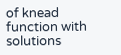of knead function with solutions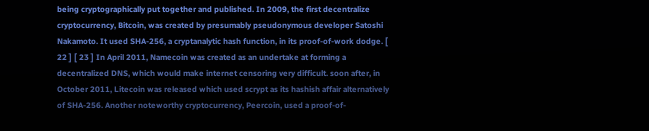being cryptographically put together and published. In 2009, the first decentralize cryptocurrency, Bitcoin, was created by presumably pseudonymous developer Satoshi Nakamoto. It used SHA-256, a cryptanalytic hash function, in its proof-of-work dodge. [ 22 ] [ 23 ] In April 2011, Namecoin was created as an undertake at forming a decentralized DNS, which would make internet censoring very difficult. soon after, in October 2011, Litecoin was released which used scrypt as its hashish affair alternatively of SHA-256. Another noteworthy cryptocurrency, Peercoin, used a proof-of-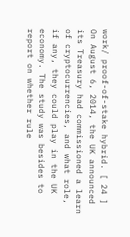work/ proof-of-stake hybrid. [ 24 ] On August 6, 2014, the UK announced its Treasury had commissioned a learn of cryptocurrencies, and what role, if any, they could play in the UK economy. The study was besides to report on whether rule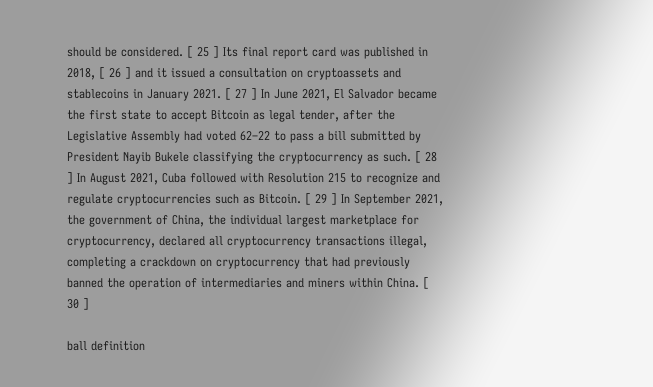should be considered. [ 25 ] Its final report card was published in 2018, [ 26 ] and it issued a consultation on cryptoassets and stablecoins in January 2021. [ 27 ] In June 2021, El Salvador became the first state to accept Bitcoin as legal tender, after the Legislative Assembly had voted 62–22 to pass a bill submitted by President Nayib Bukele classifying the cryptocurrency as such. [ 28 ] In August 2021, Cuba followed with Resolution 215 to recognize and regulate cryptocurrencies such as Bitcoin. [ 29 ] In September 2021, the government of China, the individual largest marketplace for cryptocurrency, declared all cryptocurrency transactions illegal, completing a crackdown on cryptocurrency that had previously banned the operation of intermediaries and miners within China. [ 30 ]

ball definition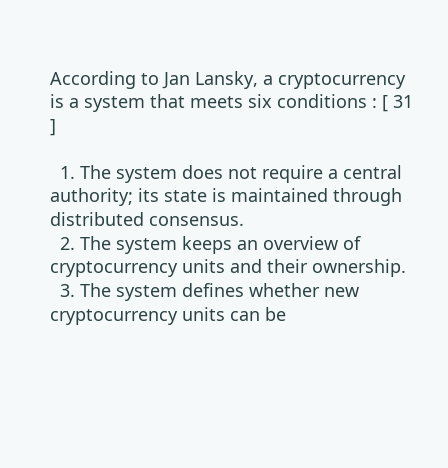According to Jan Lansky, a cryptocurrency is a system that meets six conditions : [ 31 ]

  1. The system does not require a central authority; its state is maintained through distributed consensus.
  2. The system keeps an overview of cryptocurrency units and their ownership.
  3. The system defines whether new cryptocurrency units can be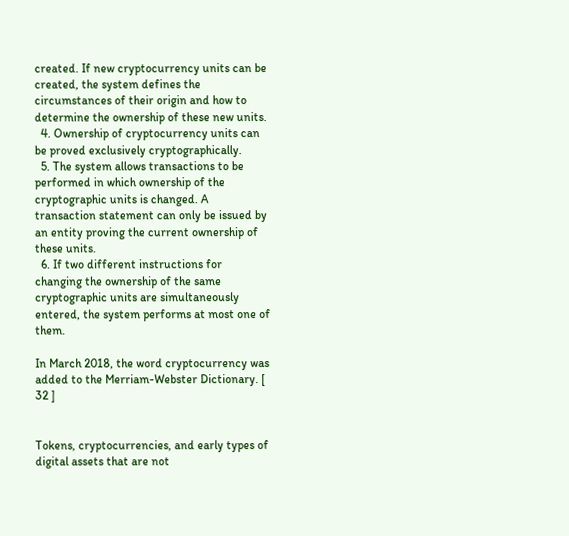created. If new cryptocurrency units can be created, the system defines the circumstances of their origin and how to determine the ownership of these new units.
  4. Ownership of cryptocurrency units can be proved exclusively cryptographically.
  5. The system allows transactions to be performed in which ownership of the cryptographic units is changed. A transaction statement can only be issued by an entity proving the current ownership of these units.
  6. If two different instructions for changing the ownership of the same cryptographic units are simultaneously entered, the system performs at most one of them.

In March 2018, the word cryptocurrency was added to the Merriam-Webster Dictionary. [ 32 ]


Tokens, cryptocurrencies, and early types of digital assets that are not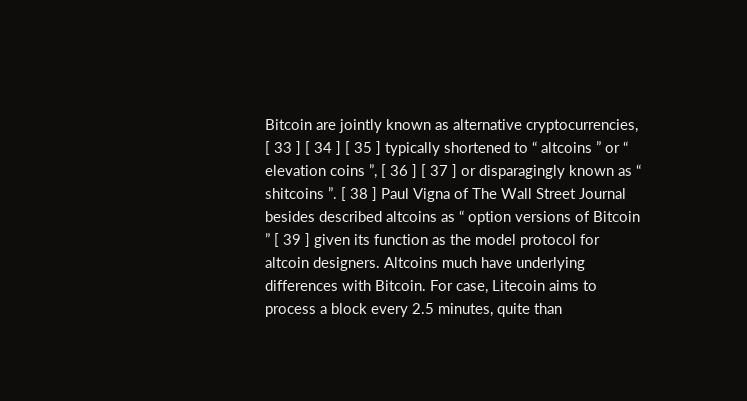Bitcoin are jointly known as alternative cryptocurrencies, [ 33 ] [ 34 ] [ 35 ] typically shortened to “ altcoins ” or “ elevation coins ”, [ 36 ] [ 37 ] or disparagingly known as “ shitcoins ”. [ 38 ] Paul Vigna of The Wall Street Journal besides described altcoins as “ option versions of Bitcoin ” [ 39 ] given its function as the model protocol for altcoin designers. Altcoins much have underlying differences with Bitcoin. For case, Litecoin aims to process a block every 2.5 minutes, quite than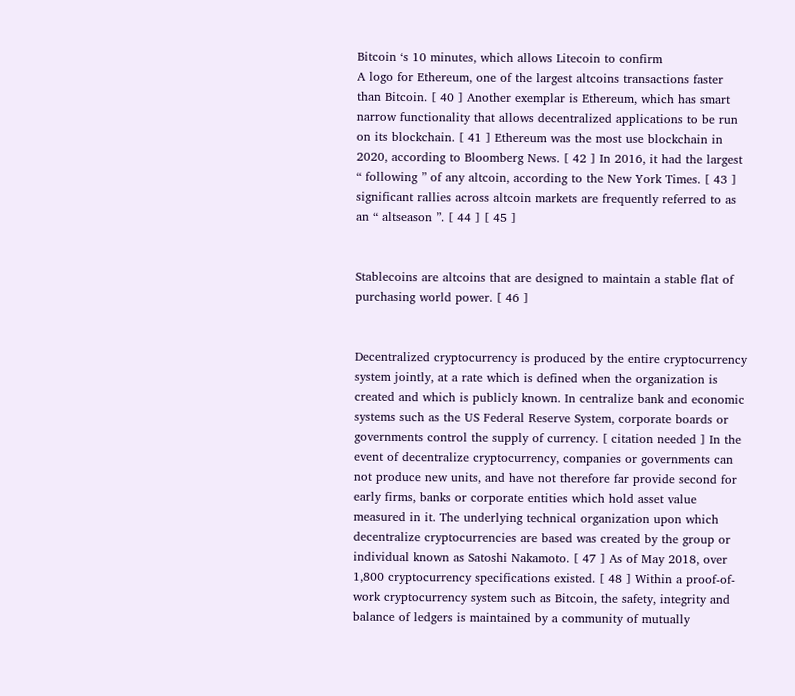Bitcoin ‘s 10 minutes, which allows Litecoin to confirm
A logo for Ethereum, one of the largest altcoins transactions faster than Bitcoin. [ 40 ] Another exemplar is Ethereum, which has smart narrow functionality that allows decentralized applications to be run on its blockchain. [ 41 ] Ethereum was the most use blockchain in 2020, according to Bloomberg News. [ 42 ] In 2016, it had the largest “ following ” of any altcoin, according to the New York Times. [ 43 ] significant rallies across altcoin markets are frequently referred to as an “ altseason ”. [ 44 ] [ 45 ]


Stablecoins are altcoins that are designed to maintain a stable flat of purchasing world power. [ 46 ]


Decentralized cryptocurrency is produced by the entire cryptocurrency system jointly, at a rate which is defined when the organization is created and which is publicly known. In centralize bank and economic systems such as the US Federal Reserve System, corporate boards or governments control the supply of currency. [ citation needed ] In the event of decentralize cryptocurrency, companies or governments can not produce new units, and have not therefore far provide second for early firms, banks or corporate entities which hold asset value measured in it. The underlying technical organization upon which decentralize cryptocurrencies are based was created by the group or individual known as Satoshi Nakamoto. [ 47 ] As of May 2018, over 1,800 cryptocurrency specifications existed. [ 48 ] Within a proof-of-work cryptocurrency system such as Bitcoin, the safety, integrity and balance of ledgers is maintained by a community of mutually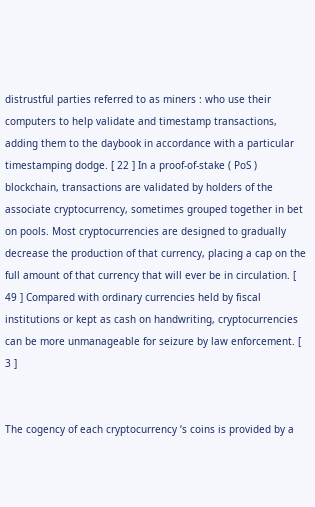distrustful parties referred to as miners : who use their computers to help validate and timestamp transactions, adding them to the daybook in accordance with a particular timestamping dodge. [ 22 ] In a proof-of-stake ( PoS ) blockchain, transactions are validated by holders of the associate cryptocurrency, sometimes grouped together in bet on pools. Most cryptocurrencies are designed to gradually decrease the production of that currency, placing a cap on the full amount of that currency that will ever be in circulation. [ 49 ] Compared with ordinary currencies held by fiscal institutions or kept as cash on handwriting, cryptocurrencies can be more unmanageable for seizure by law enforcement. [ 3 ]


The cogency of each cryptocurrency ‘s coins is provided by a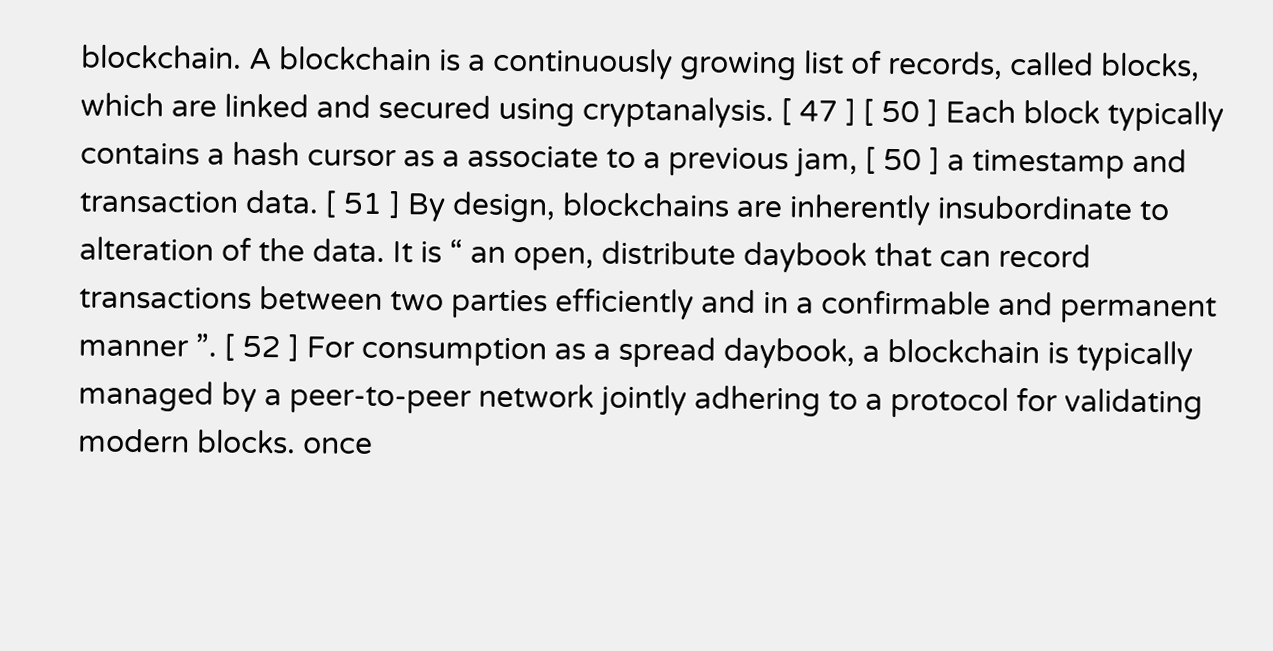blockchain. A blockchain is a continuously growing list of records, called blocks, which are linked and secured using cryptanalysis. [ 47 ] [ 50 ] Each block typically contains a hash cursor as a associate to a previous jam, [ 50 ] a timestamp and transaction data. [ 51 ] By design, blockchains are inherently insubordinate to alteration of the data. It is “ an open, distribute daybook that can record transactions between two parties efficiently and in a confirmable and permanent manner ”. [ 52 ] For consumption as a spread daybook, a blockchain is typically managed by a peer-to-peer network jointly adhering to a protocol for validating modern blocks. once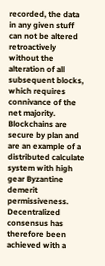recorded, the data in any given stuff can not be altered retroactively without the alteration of all subsequent blocks, which requires connivance of the net majority. Blockchains are secure by plan and are an example of a distributed calculate system with high gear Byzantine demerit permissiveness. Decentralized consensus has therefore been achieved with a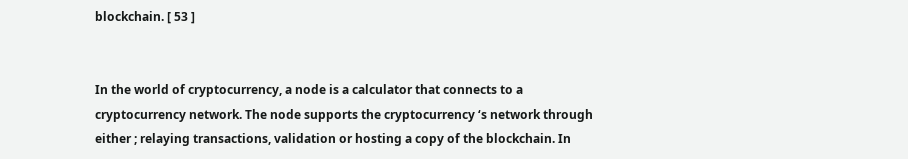blockchain. [ 53 ]


In the world of cryptocurrency, a node is a calculator that connects to a cryptocurrency network. The node supports the cryptocurrency ‘s network through either ; relaying transactions, validation or hosting a copy of the blockchain. In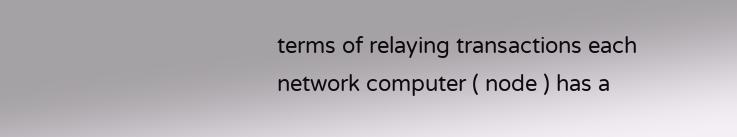terms of relaying transactions each network computer ( node ) has a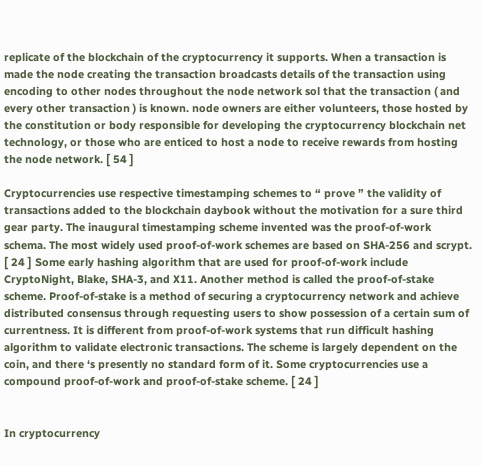replicate of the blockchain of the cryptocurrency it supports. When a transaction is made the node creating the transaction broadcasts details of the transaction using encoding to other nodes throughout the node network sol that the transaction ( and every other transaction ) is known. node owners are either volunteers, those hosted by the constitution or body responsible for developing the cryptocurrency blockchain net technology, or those who are enticed to host a node to receive rewards from hosting the node network. [ 54 ]

Cryptocurrencies use respective timestamping schemes to “ prove ” the validity of transactions added to the blockchain daybook without the motivation for a sure third gear party. The inaugural timestamping scheme invented was the proof-of-work schema. The most widely used proof-of-work schemes are based on SHA-256 and scrypt. [ 24 ] Some early hashing algorithm that are used for proof-of-work include CryptoNight, Blake, SHA-3, and X11. Another method is called the proof-of-stake scheme. Proof-of-stake is a method of securing a cryptocurrency network and achieve distributed consensus through requesting users to show possession of a certain sum of currentness. It is different from proof-of-work systems that run difficult hashing algorithm to validate electronic transactions. The scheme is largely dependent on the coin, and there ‘s presently no standard form of it. Some cryptocurrencies use a compound proof-of-work and proof-of-stake scheme. [ 24 ]


In cryptocurrency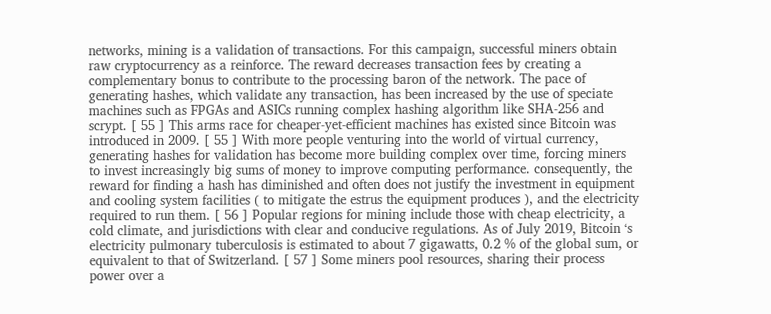networks, mining is a validation of transactions. For this campaign, successful miners obtain raw cryptocurrency as a reinforce. The reward decreases transaction fees by creating a complementary bonus to contribute to the processing baron of the network. The pace of generating hashes, which validate any transaction, has been increased by the use of speciate machines such as FPGAs and ASICs running complex hashing algorithm like SHA-256 and scrypt. [ 55 ] This arms race for cheaper-yet-efficient machines has existed since Bitcoin was introduced in 2009. [ 55 ] With more people venturing into the world of virtual currency, generating hashes for validation has become more building complex over time, forcing miners to invest increasingly big sums of money to improve computing performance. consequently, the reward for finding a hash has diminished and often does not justify the investment in equipment and cooling system facilities ( to mitigate the estrus the equipment produces ), and the electricity required to run them. [ 56 ] Popular regions for mining include those with cheap electricity, a cold climate, and jurisdictions with clear and conducive regulations. As of July 2019, Bitcoin ‘s electricity pulmonary tuberculosis is estimated to about 7 gigawatts, 0.2 % of the global sum, or equivalent to that of Switzerland. [ 57 ] Some miners pool resources, sharing their process power over a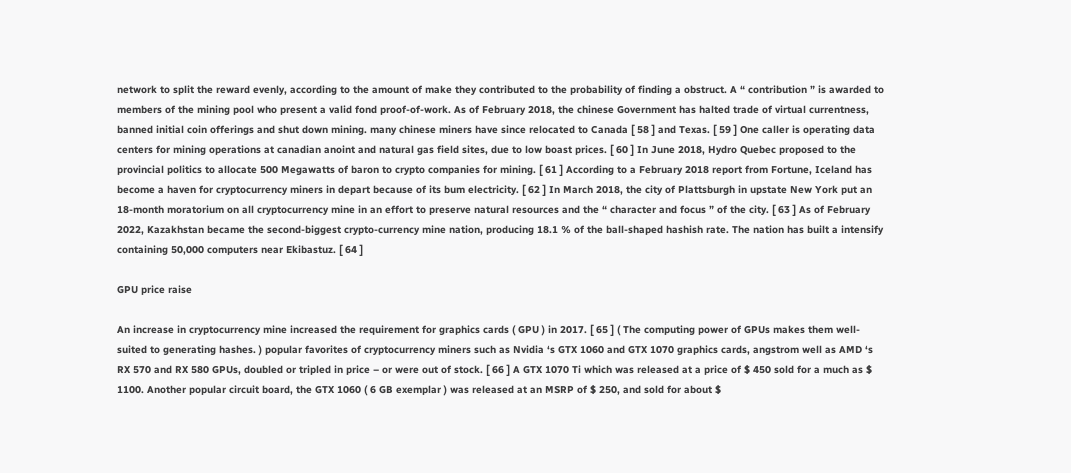network to split the reward evenly, according to the amount of make they contributed to the probability of finding a obstruct. A “ contribution ” is awarded to members of the mining pool who present a valid fond proof-of-work. As of February 2018, the chinese Government has halted trade of virtual currentness, banned initial coin offerings and shut down mining. many chinese miners have since relocated to Canada [ 58 ] and Texas. [ 59 ] One caller is operating data centers for mining operations at canadian anoint and natural gas field sites, due to low boast prices. [ 60 ] In June 2018, Hydro Quebec proposed to the provincial politics to allocate 500 Megawatts of baron to crypto companies for mining. [ 61 ] According to a February 2018 report from Fortune, Iceland has become a haven for cryptocurrency miners in depart because of its bum electricity. [ 62 ] In March 2018, the city of Plattsburgh in upstate New York put an 18-month moratorium on all cryptocurrency mine in an effort to preserve natural resources and the “ character and focus ” of the city. [ 63 ] As of February 2022, Kazakhstan became the second-biggest crypto-currency mine nation, producing 18.1 % of the ball-shaped hashish rate. The nation has built a intensify containing 50,000 computers near Ekibastuz. [ 64 ]

GPU price raise

An increase in cryptocurrency mine increased the requirement for graphics cards ( GPU ) in 2017. [ 65 ] ( The computing power of GPUs makes them well-suited to generating hashes. ) popular favorites of cryptocurrency miners such as Nvidia ‘s GTX 1060 and GTX 1070 graphics cards, angstrom well as AMD ‘s RX 570 and RX 580 GPUs, doubled or tripled in price – or were out of stock. [ 66 ] A GTX 1070 Ti which was released at a price of $ 450 sold for a much as $ 1100. Another popular circuit board, the GTX 1060 ( 6 GB exemplar ) was released at an MSRP of $ 250, and sold for about $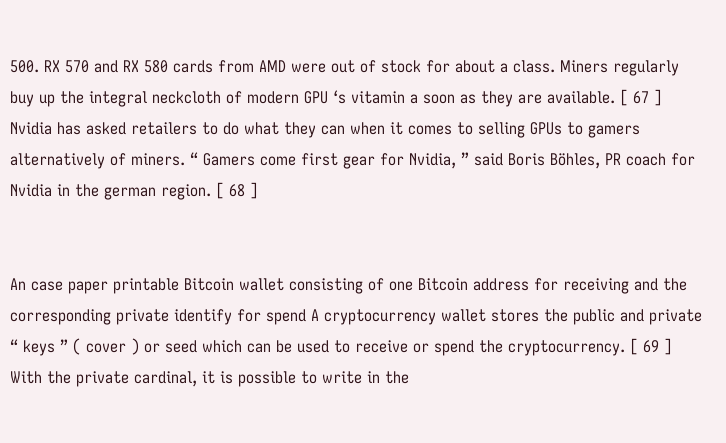500. RX 570 and RX 580 cards from AMD were out of stock for about a class. Miners regularly buy up the integral neckcloth of modern GPU ‘s vitamin a soon as they are available. [ 67 ] Nvidia has asked retailers to do what they can when it comes to selling GPUs to gamers alternatively of miners. “ Gamers come first gear for Nvidia, ” said Boris Böhles, PR coach for Nvidia in the german region. [ 68 ]


An case paper printable Bitcoin wallet consisting of one Bitcoin address for receiving and the corresponding private identify for spend A cryptocurrency wallet stores the public and private “ keys ” ( cover ) or seed which can be used to receive or spend the cryptocurrency. [ 69 ] With the private cardinal, it is possible to write in the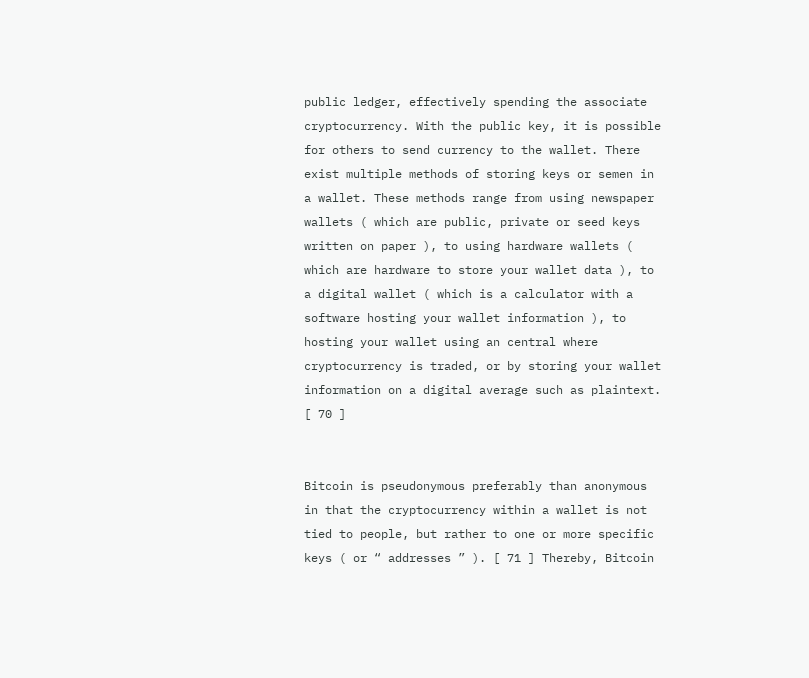public ledger, effectively spending the associate cryptocurrency. With the public key, it is possible for others to send currency to the wallet. There exist multiple methods of storing keys or semen in a wallet. These methods range from using newspaper wallets ( which are public, private or seed keys written on paper ), to using hardware wallets ( which are hardware to store your wallet data ), to a digital wallet ( which is a calculator with a software hosting your wallet information ), to hosting your wallet using an central where cryptocurrency is traded, or by storing your wallet information on a digital average such as plaintext. [ 70 ]


Bitcoin is pseudonymous preferably than anonymous in that the cryptocurrency within a wallet is not tied to people, but rather to one or more specific keys ( or “ addresses ” ). [ 71 ] Thereby, Bitcoin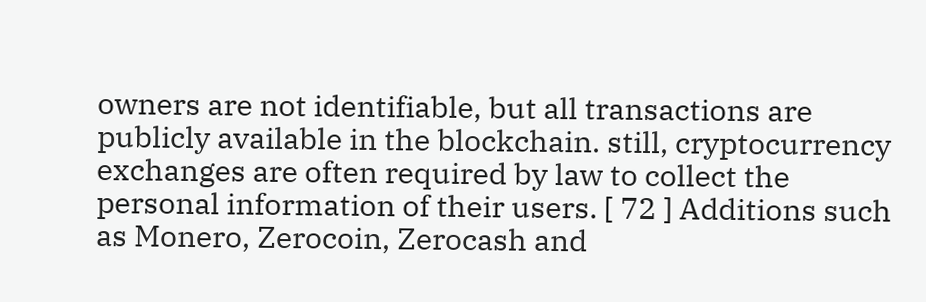owners are not identifiable, but all transactions are publicly available in the blockchain. still, cryptocurrency exchanges are often required by law to collect the personal information of their users. [ 72 ] Additions such as Monero, Zerocoin, Zerocash and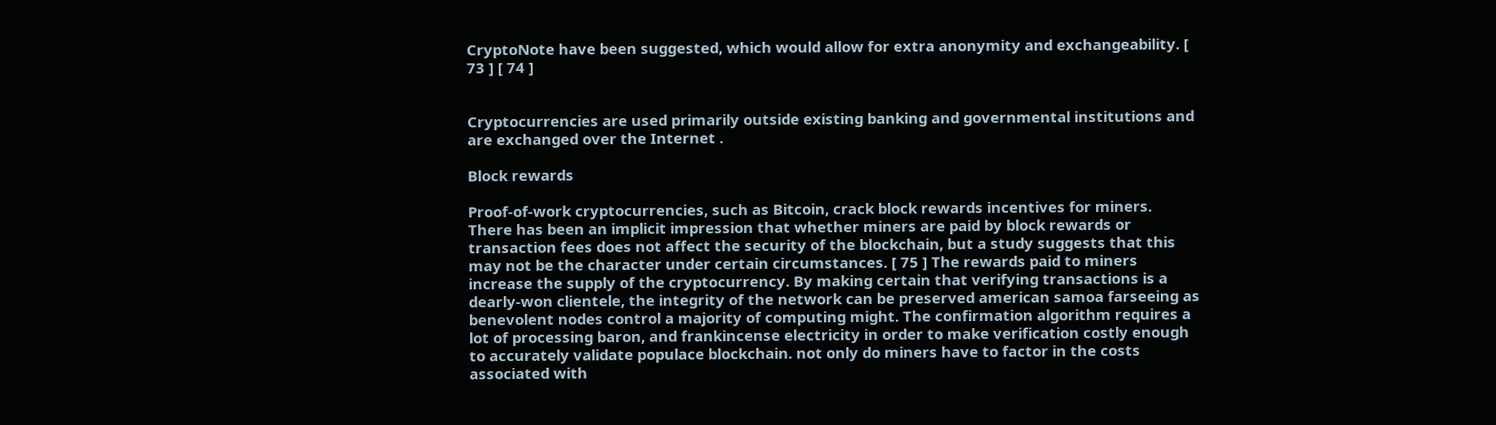CryptoNote have been suggested, which would allow for extra anonymity and exchangeability. [ 73 ] [ 74 ]


Cryptocurrencies are used primarily outside existing banking and governmental institutions and are exchanged over the Internet .

Block rewards

Proof-of-work cryptocurrencies, such as Bitcoin, crack block rewards incentives for miners. There has been an implicit impression that whether miners are paid by block rewards or transaction fees does not affect the security of the blockchain, but a study suggests that this may not be the character under certain circumstances. [ 75 ] The rewards paid to miners increase the supply of the cryptocurrency. By making certain that verifying transactions is a dearly-won clientele, the integrity of the network can be preserved american samoa farseeing as benevolent nodes control a majority of computing might. The confirmation algorithm requires a lot of processing baron, and frankincense electricity in order to make verification costly enough to accurately validate populace blockchain. not only do miners have to factor in the costs associated with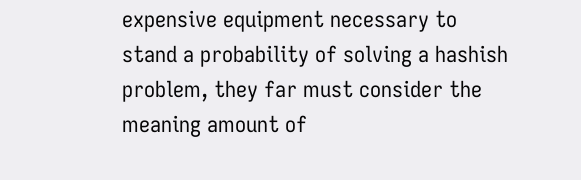expensive equipment necessary to stand a probability of solving a hashish problem, they far must consider the meaning amount of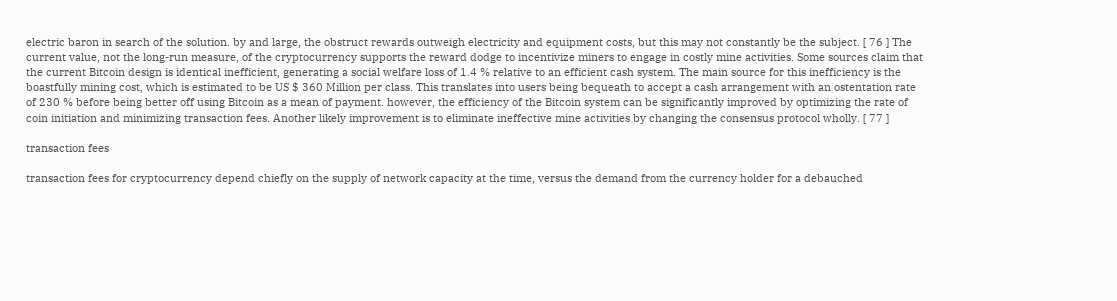electric baron in search of the solution. by and large, the obstruct rewards outweigh electricity and equipment costs, but this may not constantly be the subject. [ 76 ] The current value, not the long-run measure, of the cryptocurrency supports the reward dodge to incentivize miners to engage in costly mine activities. Some sources claim that the current Bitcoin design is identical inefficient, generating a social welfare loss of 1.4 % relative to an efficient cash system. The main source for this inefficiency is the boastfully mining cost, which is estimated to be US $ 360 Million per class. This translates into users being bequeath to accept a cash arrangement with an ostentation rate of 230 % before being better off using Bitcoin as a mean of payment. however, the efficiency of the Bitcoin system can be significantly improved by optimizing the rate of coin initiation and minimizing transaction fees. Another likely improvement is to eliminate ineffective mine activities by changing the consensus protocol wholly. [ 77 ]

transaction fees

transaction fees for cryptocurrency depend chiefly on the supply of network capacity at the time, versus the demand from the currency holder for a debauched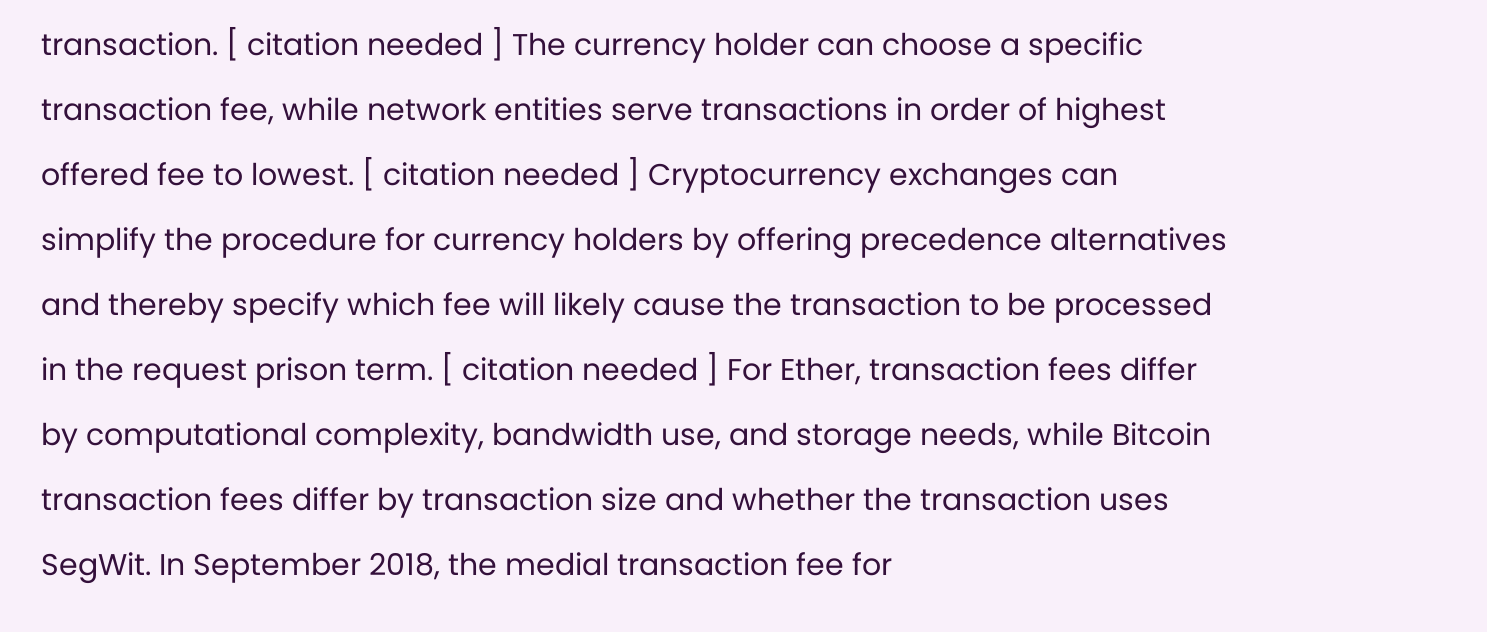transaction. [ citation needed ] The currency holder can choose a specific transaction fee, while network entities serve transactions in order of highest offered fee to lowest. [ citation needed ] Cryptocurrency exchanges can simplify the procedure for currency holders by offering precedence alternatives and thereby specify which fee will likely cause the transaction to be processed in the request prison term. [ citation needed ] For Ether, transaction fees differ by computational complexity, bandwidth use, and storage needs, while Bitcoin transaction fees differ by transaction size and whether the transaction uses SegWit. In September 2018, the medial transaction fee for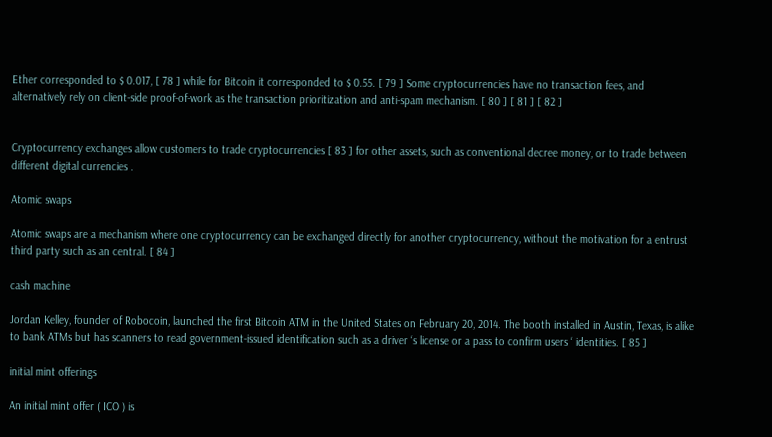Ether corresponded to $ 0.017, [ 78 ] while for Bitcoin it corresponded to $ 0.55. [ 79 ] Some cryptocurrencies have no transaction fees, and alternatively rely on client-side proof-of-work as the transaction prioritization and anti-spam mechanism. [ 80 ] [ 81 ] [ 82 ]


Cryptocurrency exchanges allow customers to trade cryptocurrencies [ 83 ] for other assets, such as conventional decree money, or to trade between different digital currencies .

Atomic swaps

Atomic swaps are a mechanism where one cryptocurrency can be exchanged directly for another cryptocurrency, without the motivation for a entrust third party such as an central. [ 84 ]

cash machine

Jordan Kelley, founder of Robocoin, launched the first Bitcoin ATM in the United States on February 20, 2014. The booth installed in Austin, Texas, is alike to bank ATMs but has scanners to read government-issued identification such as a driver ‘s license or a pass to confirm users ‘ identities. [ 85 ]

initial mint offerings

An initial mint offer ( ICO ) is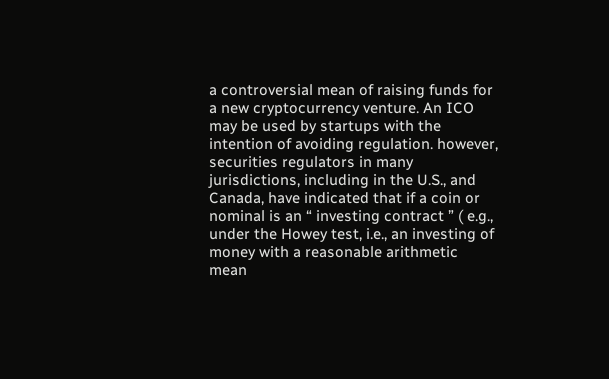a controversial mean of raising funds for a new cryptocurrency venture. An ICO may be used by startups with the intention of avoiding regulation. however, securities regulators in many jurisdictions, including in the U.S., and Canada, have indicated that if a coin or nominal is an “ investing contract ” ( e.g., under the Howey test, i.e., an investing of money with a reasonable arithmetic mean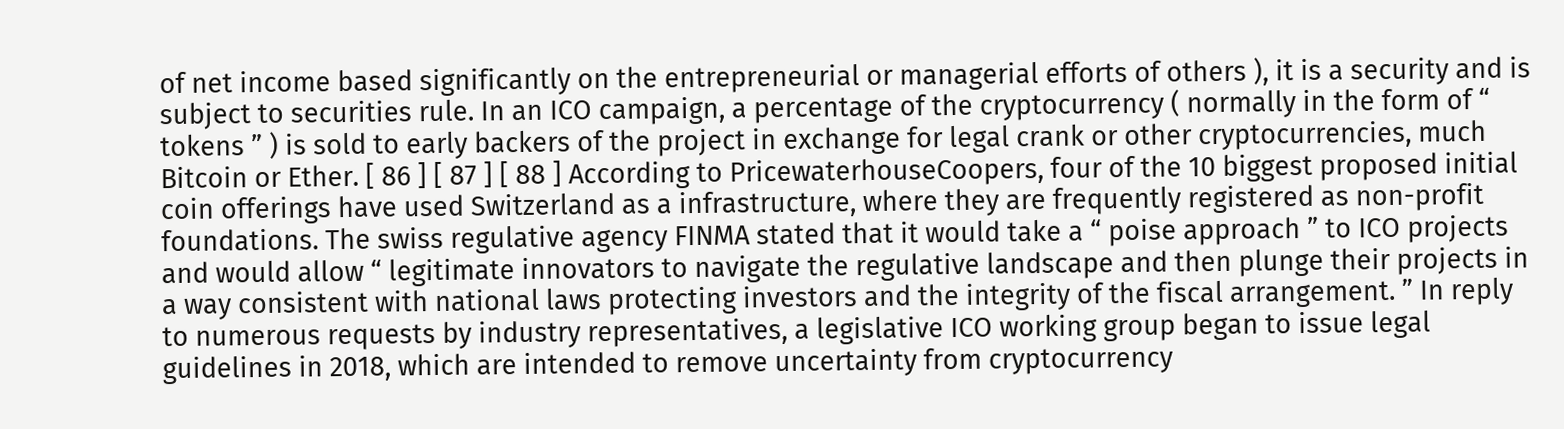of net income based significantly on the entrepreneurial or managerial efforts of others ), it is a security and is subject to securities rule. In an ICO campaign, a percentage of the cryptocurrency ( normally in the form of “ tokens ” ) is sold to early backers of the project in exchange for legal crank or other cryptocurrencies, much Bitcoin or Ether. [ 86 ] [ 87 ] [ 88 ] According to PricewaterhouseCoopers, four of the 10 biggest proposed initial coin offerings have used Switzerland as a infrastructure, where they are frequently registered as non-profit foundations. The swiss regulative agency FINMA stated that it would take a “ poise approach ” to ICO projects and would allow “ legitimate innovators to navigate the regulative landscape and then plunge their projects in a way consistent with national laws protecting investors and the integrity of the fiscal arrangement. ” In reply to numerous requests by industry representatives, a legislative ICO working group began to issue legal guidelines in 2018, which are intended to remove uncertainty from cryptocurrency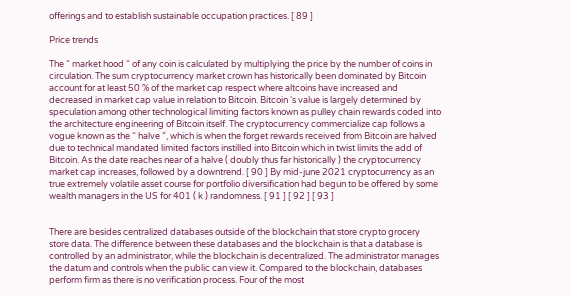offerings and to establish sustainable occupation practices. [ 89 ]

Price trends

The “ market hood “ of any coin is calculated by multiplying the price by the number of coins in circulation. The sum cryptocurrency market crown has historically been dominated by Bitcoin account for at least 50 % of the market cap respect where altcoins have increased and decreased in market cap value in relation to Bitcoin. Bitcoin ‘s value is largely determined by speculation among other technological limiting factors known as pulley chain rewards coded into the architecture engineering of Bitcoin itself. The cryptocurrency commercialize cap follows a vogue known as the “ halve ”, which is when the forget rewards received from Bitcoin are halved due to technical mandated limited factors instilled into Bitcoin which in twist limits the add of Bitcoin. As the date reaches near of a halve ( doubly thus far historically ) the cryptocurrency market cap increases, followed by a downtrend. [ 90 ] By mid-june 2021 cryptocurrency as an true extremely volatile asset course for portfolio diversification had begun to be offered by some wealth managers in the US for 401 ( k ) randomness. [ 91 ] [ 92 ] [ 93 ]


There are besides centralized databases outside of the blockchain that store crypto grocery store data. The difference between these databases and the blockchain is that a database is controlled by an administrator, while the blockchain is decentralized. The administrator manages the datum and controls when the public can view it. Compared to the blockchain, databases perform firm as there is no verification process. Four of the most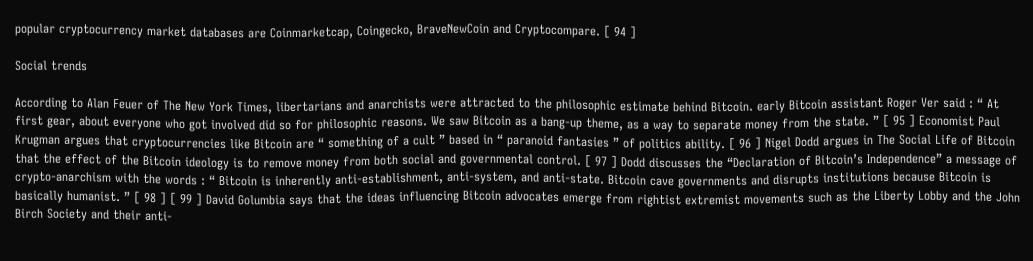popular cryptocurrency market databases are Coinmarketcap, Coingecko, BraveNewCoin and Cryptocompare. [ 94 ]

Social trends

According to Alan Feuer of The New York Times, libertarians and anarchists were attracted to the philosophic estimate behind Bitcoin. early Bitcoin assistant Roger Ver said : “ At first gear, about everyone who got involved did so for philosophic reasons. We saw Bitcoin as a bang-up theme, as a way to separate money from the state. ” [ 95 ] Economist Paul Krugman argues that cryptocurrencies like Bitcoin are “ something of a cult ” based in “ paranoid fantasies ” of politics ability. [ 96 ] Nigel Dodd argues in The Social Life of Bitcoin that the effect of the Bitcoin ideology is to remove money from both social and governmental control. [ 97 ] Dodd discusses the “Declaration of Bitcoin’s Independence” a message of crypto-anarchism with the words : “ Bitcoin is inherently anti-establishment, anti-system, and anti-state. Bitcoin cave governments and disrupts institutions because Bitcoin is basically humanist. ” [ 98 ] [ 99 ] David Golumbia says that the ideas influencing Bitcoin advocates emerge from rightist extremist movements such as the Liberty Lobby and the John Birch Society and their anti-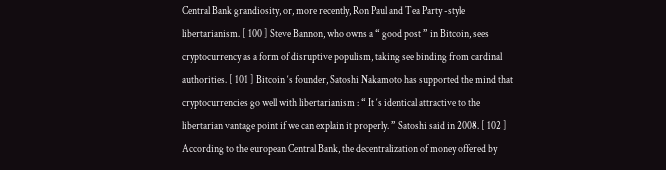Central Bank grandiosity, or, more recently, Ron Paul and Tea Party -style libertarianism. [ 100 ] Steve Bannon, who owns a “ good post ” in Bitcoin, sees cryptocurrency as a form of disruptive populism, taking see binding from cardinal authorities. [ 101 ] Bitcoin ‘s founder, Satoshi Nakamoto has supported the mind that cryptocurrencies go well with libertarianism : “ It ‘s identical attractive to the libertarian vantage point if we can explain it properly. ” Satoshi said in 2008. [ 102 ] According to the european Central Bank, the decentralization of money offered by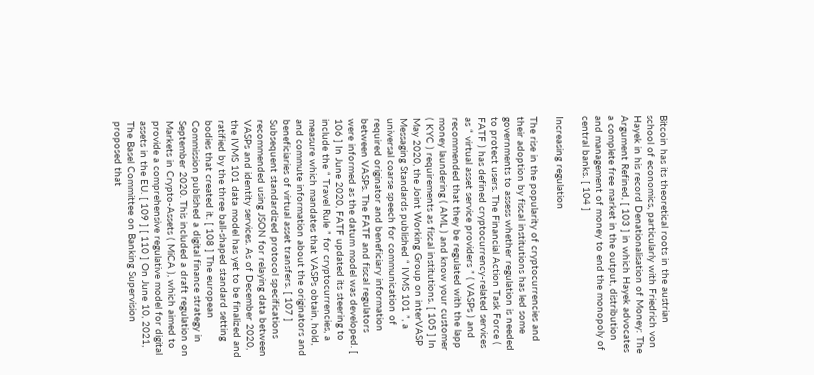Bitcoin has its theoretical roots in the austrian school of economics, particularly with Friedrich von Hayek in his record Denationalisation of Money: The Argument Refined, [ 103 ] in which Hayek advocates a complete free market in the output, distribution and management of money to end the monopoly of central banks. [ 104 ]

Increasing regulation

The rise in the popularity of cryptocurrencies and their adoption by fiscal institutions has led some governments to assess whether regulation is needed to protect users. The Financial Action Task Force ( FATF ) has defined cryptocurrency-related services as “ virtual asset service providers ” ( VASPs ) and recommended that they be regulated with the lapp money laundering ( AML ) and know your customer ( KYC ) requirements as fiscal institutions. [ 105 ] In May 2020, the Joint Working Group on interVASP Messaging Standards published “ IVMS 101 ”, a universal coarse speech for communication of required originator and beneficiary information between VASPs. The FATF and fiscal regulators were informed as the datum model was developed. [ 106 ] In June 2020, FATF updated its steering to include the “ Travel Rule ” for cryptocurrencies, a measure which mandates that VASPs obtain, hold, and commute information about the originators and beneficiaries of virtual asset transfers. [ 107 ] Subsequent standardized protocol specifications recommended using JSON for relaying data between VASPs and identity services. As of December 2020, the IVMS 101 data model has yet to be finalized and ratified by the three ball-shaped standard setting bodies that created it. [ 108 ] The european Commission published a digital finance strategy in September 2020. This included a draft regulation on Markets in Crypto-Assets ( MiCA ), which aimed to provide a comprehensive regulative model for digital assets in the EU. [ 109 ] [ 110 ] On June 10, 2021, The Basel Committee on Banking Supervision proposed that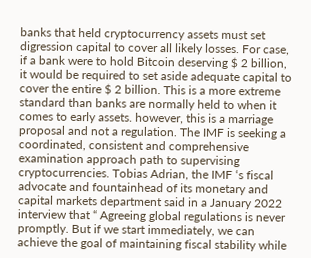banks that held cryptocurrency assets must set digression capital to cover all likely losses. For case, if a bank were to hold Bitcoin deserving $ 2 billion, it would be required to set aside adequate capital to cover the entire $ 2 billion. This is a more extreme standard than banks are normally held to when it comes to early assets. however, this is a marriage proposal and not a regulation. The IMF is seeking a coordinated, consistent and comprehensive examination approach path to supervising cryptocurrencies. Tobias Adrian, the IMF ‘s fiscal advocate and fountainhead of its monetary and capital markets department said in a January 2022 interview that “ Agreeing global regulations is never promptly. But if we start immediately, we can achieve the goal of maintaining fiscal stability while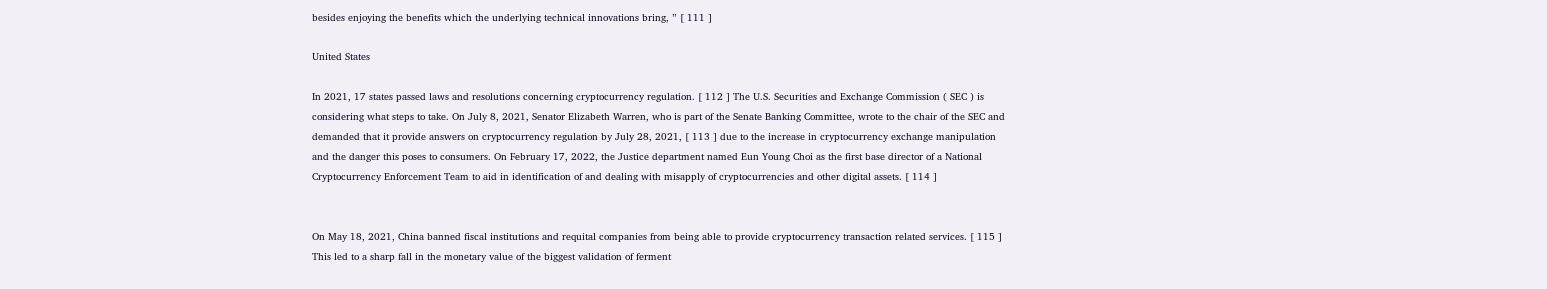besides enjoying the benefits which the underlying technical innovations bring, ” [ 111 ]

United States

In 2021, 17 states passed laws and resolutions concerning cryptocurrency regulation. [ 112 ] The U.S. Securities and Exchange Commission ( SEC ) is considering what steps to take. On July 8, 2021, Senator Elizabeth Warren, who is part of the Senate Banking Committee, wrote to the chair of the SEC and demanded that it provide answers on cryptocurrency regulation by July 28, 2021, [ 113 ] due to the increase in cryptocurrency exchange manipulation and the danger this poses to consumers. On February 17, 2022, the Justice department named Eun Young Choi as the first base director of a National Cryptocurrency Enforcement Team to aid in identification of and dealing with misapply of cryptocurrencies and other digital assets. [ 114 ]


On May 18, 2021, China banned fiscal institutions and requital companies from being able to provide cryptocurrency transaction related services. [ 115 ] This led to a sharp fall in the monetary value of the biggest validation of ferment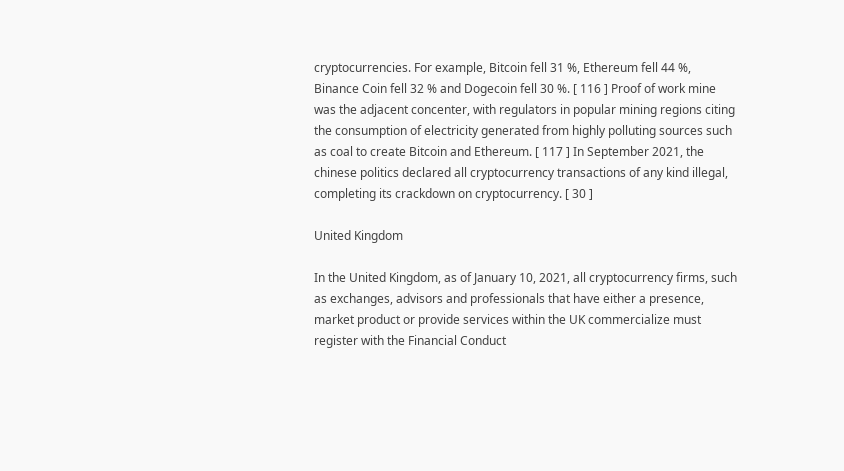cryptocurrencies. For example, Bitcoin fell 31 %, Ethereum fell 44 %, Binance Coin fell 32 % and Dogecoin fell 30 %. [ 116 ] Proof of work mine was the adjacent concenter, with regulators in popular mining regions citing the consumption of electricity generated from highly polluting sources such as coal to create Bitcoin and Ethereum. [ 117 ] In September 2021, the chinese politics declared all cryptocurrency transactions of any kind illegal, completing its crackdown on cryptocurrency. [ 30 ]

United Kingdom

In the United Kingdom, as of January 10, 2021, all cryptocurrency firms, such as exchanges, advisors and professionals that have either a presence, market product or provide services within the UK commercialize must register with the Financial Conduct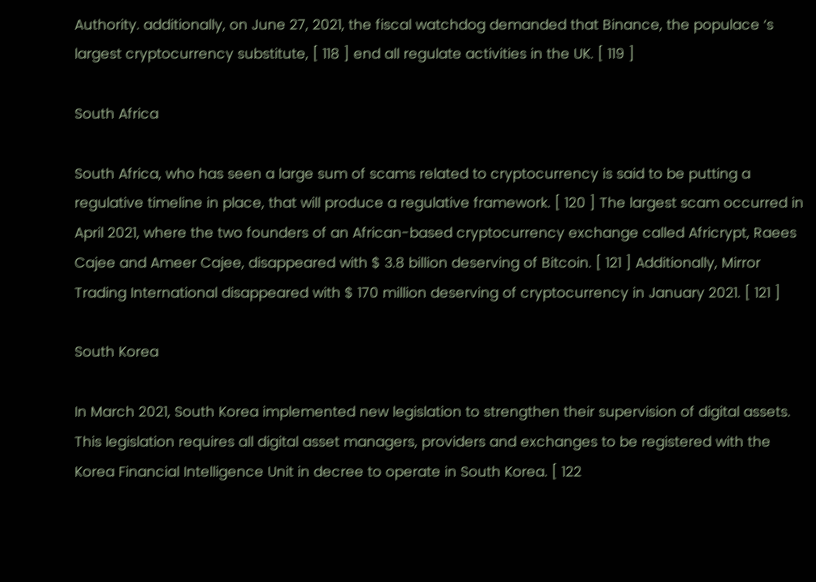Authority. additionally, on June 27, 2021, the fiscal watchdog demanded that Binance, the populace ‘s largest cryptocurrency substitute, [ 118 ] end all regulate activities in the UK. [ 119 ]

South Africa

South Africa, who has seen a large sum of scams related to cryptocurrency is said to be putting a regulative timeline in place, that will produce a regulative framework. [ 120 ] The largest scam occurred in April 2021, where the two founders of an African-based cryptocurrency exchange called Africrypt, Raees Cajee and Ameer Cajee, disappeared with $ 3.8 billion deserving of Bitcoin. [ 121 ] Additionally, Mirror Trading International disappeared with $ 170 million deserving of cryptocurrency in January 2021. [ 121 ]

South Korea

In March 2021, South Korea implemented new legislation to strengthen their supervision of digital assets. This legislation requires all digital asset managers, providers and exchanges to be registered with the Korea Financial Intelligence Unit in decree to operate in South Korea. [ 122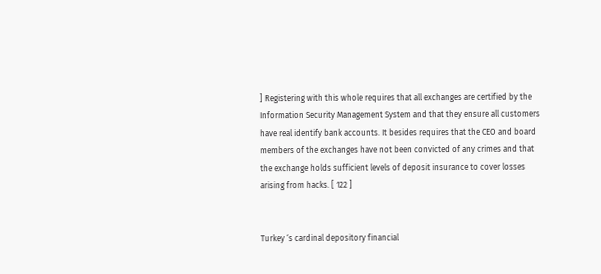] Registering with this whole requires that all exchanges are certified by the Information Security Management System and that they ensure all customers have real identify bank accounts. It besides requires that the CEO and board members of the exchanges have not been convicted of any crimes and that the exchange holds sufficient levels of deposit insurance to cover losses arising from hacks. [ 122 ]


Turkey ‘s cardinal depository financial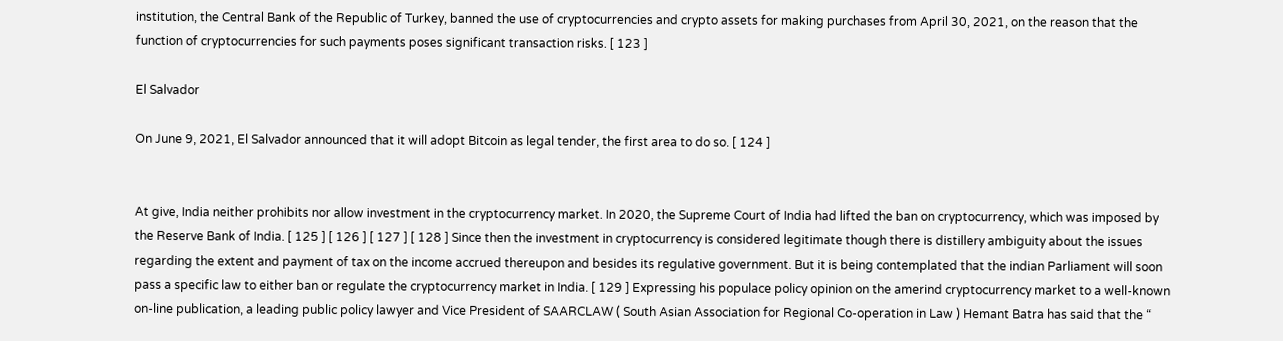institution, the Central Bank of the Republic of Turkey, banned the use of cryptocurrencies and crypto assets for making purchases from April 30, 2021, on the reason that the function of cryptocurrencies for such payments poses significant transaction risks. [ 123 ]

El Salvador

On June 9, 2021, El Salvador announced that it will adopt Bitcoin as legal tender, the first area to do so. [ 124 ]


At give, India neither prohibits nor allow investment in the cryptocurrency market. In 2020, the Supreme Court of India had lifted the ban on cryptocurrency, which was imposed by the Reserve Bank of India. [ 125 ] [ 126 ] [ 127 ] [ 128 ] Since then the investment in cryptocurrency is considered legitimate though there is distillery ambiguity about the issues regarding the extent and payment of tax on the income accrued thereupon and besides its regulative government. But it is being contemplated that the indian Parliament will soon pass a specific law to either ban or regulate the cryptocurrency market in India. [ 129 ] Expressing his populace policy opinion on the amerind cryptocurrency market to a well-known on-line publication, a leading public policy lawyer and Vice President of SAARCLAW ( South Asian Association for Regional Co-operation in Law ) Hemant Batra has said that the “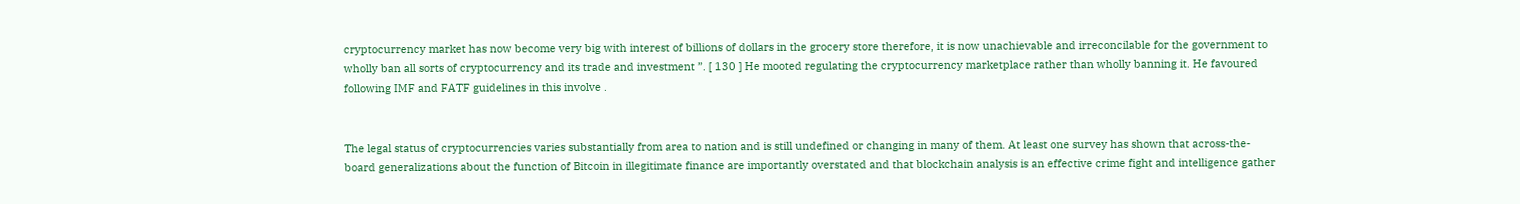cryptocurrency market has now become very big with interest of billions of dollars in the grocery store therefore, it is now unachievable and irreconcilable for the government to wholly ban all sorts of cryptocurrency and its trade and investment ”. [ 130 ] He mooted regulating the cryptocurrency marketplace rather than wholly banning it. He favoured following IMF and FATF guidelines in this involve .


The legal status of cryptocurrencies varies substantially from area to nation and is still undefined or changing in many of them. At least one survey has shown that across-the-board generalizations about the function of Bitcoin in illegitimate finance are importantly overstated and that blockchain analysis is an effective crime fight and intelligence gather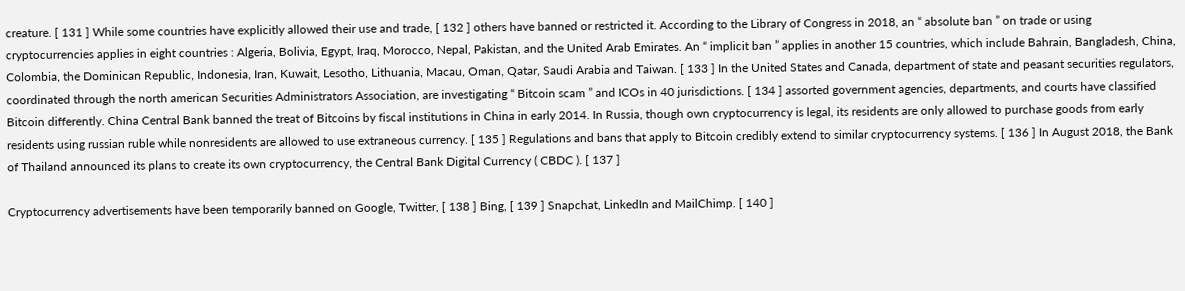creature. [ 131 ] While some countries have explicitly allowed their use and trade, [ 132 ] others have banned or restricted it. According to the Library of Congress in 2018, an “ absolute ban ” on trade or using cryptocurrencies applies in eight countries : Algeria, Bolivia, Egypt, Iraq, Morocco, Nepal, Pakistan, and the United Arab Emirates. An “ implicit ban ” applies in another 15 countries, which include Bahrain, Bangladesh, China, Colombia, the Dominican Republic, Indonesia, Iran, Kuwait, Lesotho, Lithuania, Macau, Oman, Qatar, Saudi Arabia and Taiwan. [ 133 ] In the United States and Canada, department of state and peasant securities regulators, coordinated through the north american Securities Administrators Association, are investigating “ Bitcoin scam ” and ICOs in 40 jurisdictions. [ 134 ] assorted government agencies, departments, and courts have classified Bitcoin differently. China Central Bank banned the treat of Bitcoins by fiscal institutions in China in early 2014. In Russia, though own cryptocurrency is legal, its residents are only allowed to purchase goods from early residents using russian ruble while nonresidents are allowed to use extraneous currency. [ 135 ] Regulations and bans that apply to Bitcoin credibly extend to similar cryptocurrency systems. [ 136 ] In August 2018, the Bank of Thailand announced its plans to create its own cryptocurrency, the Central Bank Digital Currency ( CBDC ). [ 137 ]

Cryptocurrency advertisements have been temporarily banned on Google, Twitter, [ 138 ] Bing, [ 139 ] Snapchat, LinkedIn and MailChimp. [ 140 ]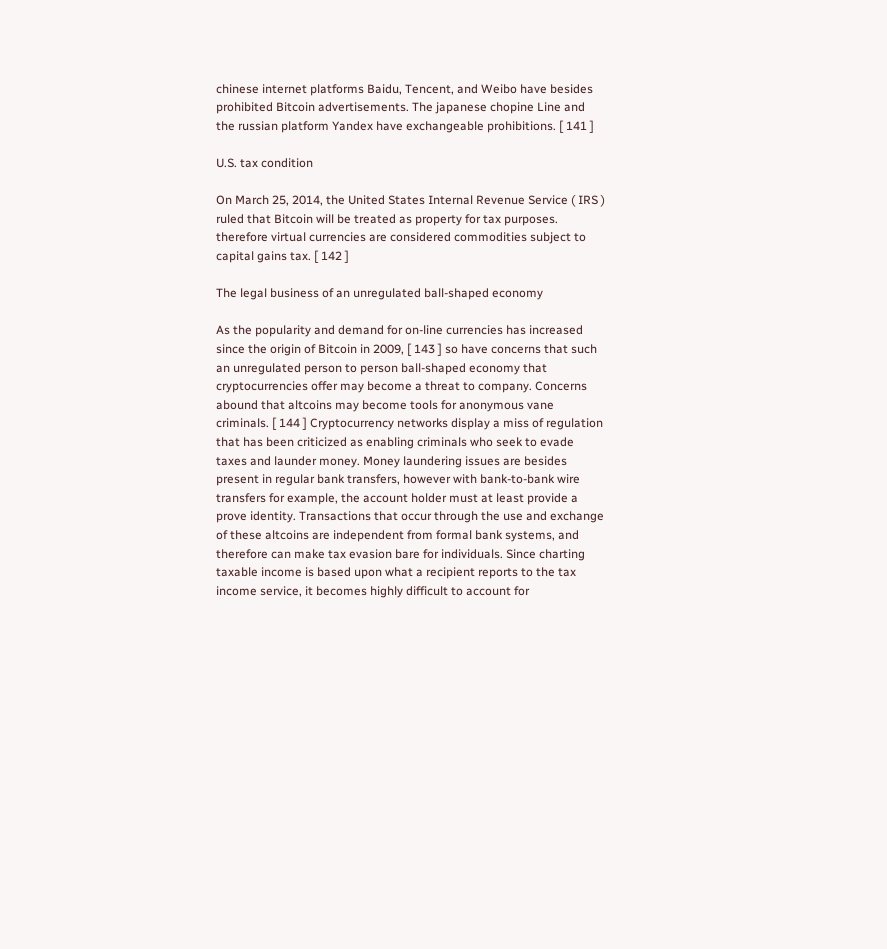chinese internet platforms Baidu, Tencent, and Weibo have besides prohibited Bitcoin advertisements. The japanese chopine Line and the russian platform Yandex have exchangeable prohibitions. [ 141 ]

U.S. tax condition

On March 25, 2014, the United States Internal Revenue Service ( IRS ) ruled that Bitcoin will be treated as property for tax purposes. therefore virtual currencies are considered commodities subject to capital gains tax. [ 142 ]

The legal business of an unregulated ball-shaped economy

As the popularity and demand for on-line currencies has increased since the origin of Bitcoin in 2009, [ 143 ] so have concerns that such an unregulated person to person ball-shaped economy that cryptocurrencies offer may become a threat to company. Concerns abound that altcoins may become tools for anonymous vane criminals. [ 144 ] Cryptocurrency networks display a miss of regulation that has been criticized as enabling criminals who seek to evade taxes and launder money. Money laundering issues are besides present in regular bank transfers, however with bank-to-bank wire transfers for example, the account holder must at least provide a prove identity. Transactions that occur through the use and exchange of these altcoins are independent from formal bank systems, and therefore can make tax evasion bare for individuals. Since charting taxable income is based upon what a recipient reports to the tax income service, it becomes highly difficult to account for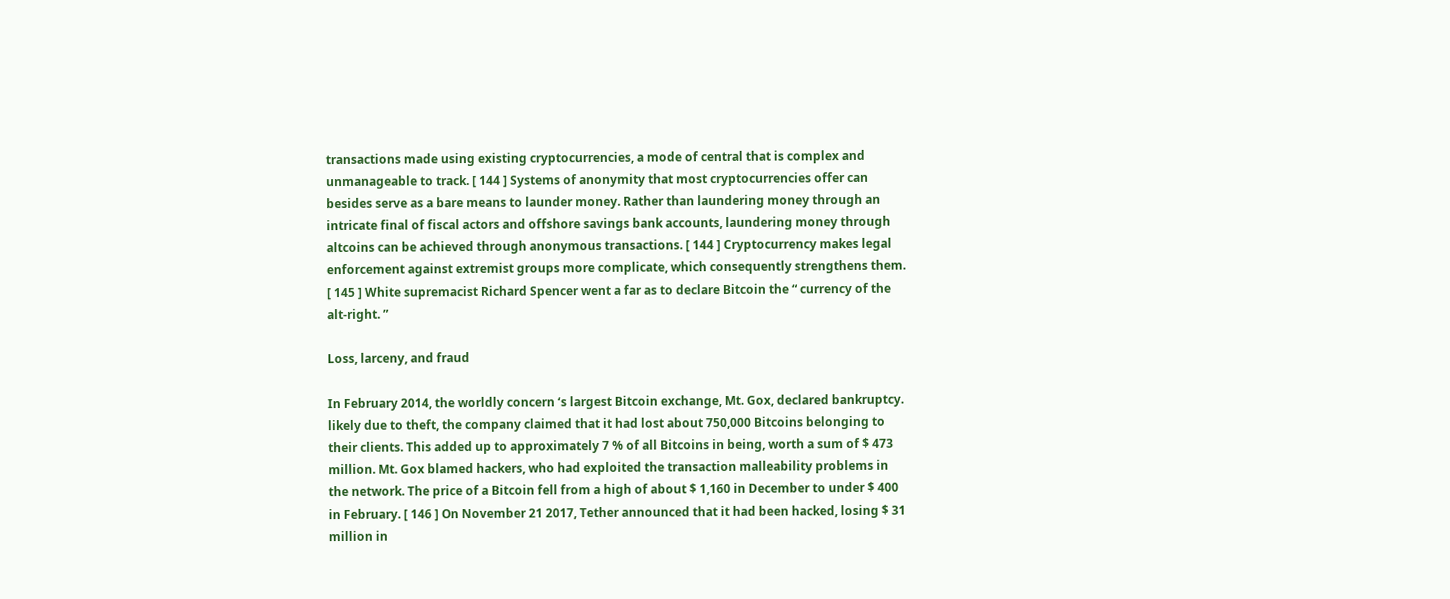transactions made using existing cryptocurrencies, a mode of central that is complex and unmanageable to track. [ 144 ] Systems of anonymity that most cryptocurrencies offer can besides serve as a bare means to launder money. Rather than laundering money through an intricate final of fiscal actors and offshore savings bank accounts, laundering money through altcoins can be achieved through anonymous transactions. [ 144 ] Cryptocurrency makes legal enforcement against extremist groups more complicate, which consequently strengthens them. [ 145 ] White supremacist Richard Spencer went a far as to declare Bitcoin the “ currency of the alt-right. ”

Loss, larceny, and fraud

In February 2014, the worldly concern ‘s largest Bitcoin exchange, Mt. Gox, declared bankruptcy. likely due to theft, the company claimed that it had lost about 750,000 Bitcoins belonging to their clients. This added up to approximately 7 % of all Bitcoins in being, worth a sum of $ 473 million. Mt. Gox blamed hackers, who had exploited the transaction malleability problems in the network. The price of a Bitcoin fell from a high of about $ 1,160 in December to under $ 400 in February. [ 146 ] On November 21 2017, Tether announced that it had been hacked, losing $ 31 million in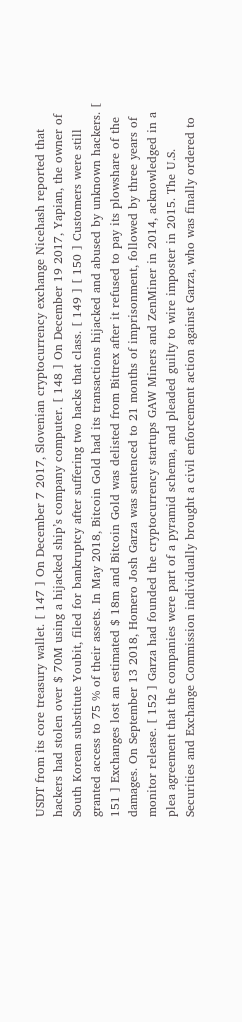USDT from its core treasury wallet. [ 147 ] On December 7 2017, Slovenian cryptocurrency exchange Nicehash reported that hackers had stolen over $ 70M using a hijacked ship’s company computer. [ 148 ] On December 19 2017, Yapian, the owner of South Korean substitute Youbit, filed for bankruptcy after suffering two hacks that class. [ 149 ] [ 150 ] Customers were still granted access to 75 % of their assets. In May 2018, Bitcoin Gold had its transactions hijacked and abused by unknown hackers. [ 151 ] Exchanges lost an estimated $ 18m and Bitcoin Gold was delisted from Bittrex after it refused to pay its plowshare of the damages. On September 13 2018, Homero Josh Garza was sentenced to 21 months of imprisonment, followed by three years of monitor release. [ 152 ] Garza had founded the cryptocurrency startups GAW Miners and ZenMiner in 2014, acknowledged in a plea agreement that the companies were part of a pyramid schema, and pleaded guilty to wire imposter in 2015. The U.S. Securities and Exchange Commission individually brought a civil enforcement action against Garza, who was finally ordered to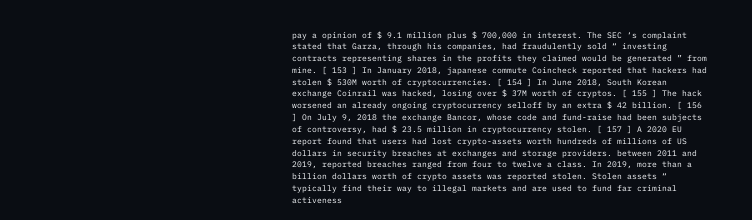pay a opinion of $ 9.1 million plus $ 700,000 in interest. The SEC ‘s complaint stated that Garza, through his companies, had fraudulently sold “ investing contracts representing shares in the profits they claimed would be generated ” from mine. [ 153 ] In January 2018, japanese commute Coincheck reported that hackers had stolen $ 530M worth of cryptocurrencies. [ 154 ] In June 2018, South Korean exchange Coinrail was hacked, losing over $ 37M worth of cryptos. [ 155 ] The hack worsened an already ongoing cryptocurrency selloff by an extra $ 42 billion. [ 156 ] On July 9, 2018 the exchange Bancor, whose code and fund-raise had been subjects of controversy, had $ 23.5 million in cryptocurrency stolen. [ 157 ] A 2020 EU report found that users had lost crypto-assets worth hundreds of millions of US dollars in security breaches at exchanges and storage providers. between 2011 and 2019, reported breaches ranged from four to twelve a class. In 2019, more than a billion dollars worth of crypto assets was reported stolen. Stolen assets “ typically find their way to illegal markets and are used to fund far criminal activeness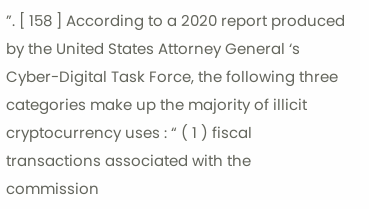”. [ 158 ] According to a 2020 report produced by the United States Attorney General ‘s Cyber-Digital Task Force, the following three categories make up the majority of illicit cryptocurrency uses : “ ( 1 ) fiscal transactions associated with the commission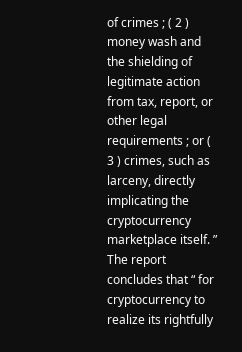of crimes ; ( 2 ) money wash and the shielding of legitimate action from tax, report, or other legal requirements ; or ( 3 ) crimes, such as larceny, directly implicating the cryptocurrency marketplace itself. ” The report concludes that “ for cryptocurrency to realize its rightfully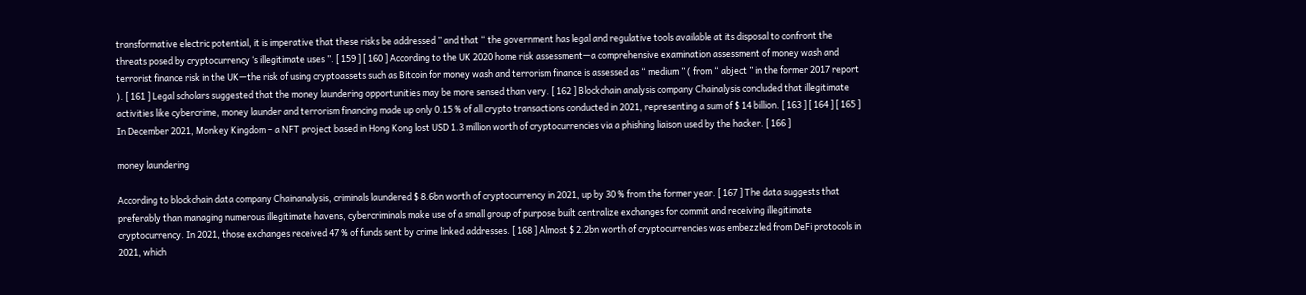transformative electric potential, it is imperative that these risks be addressed ” and that “ the government has legal and regulative tools available at its disposal to confront the threats posed by cryptocurrency ‘s illegitimate uses ”. [ 159 ] [ 160 ] According to the UK 2020 home risk assessment—a comprehensive examination assessment of money wash and terrorist finance risk in the UK—the risk of using cryptoassets such as Bitcoin for money wash and terrorism finance is assessed as “ medium ” ( from “ abject ” in the former 2017 report ). [ 161 ] Legal scholars suggested that the money laundering opportunities may be more sensed than very. [ 162 ] Blockchain analysis company Chainalysis concluded that illegitimate activities like cybercrime, money launder and terrorism financing made up only 0.15 % of all crypto transactions conducted in 2021, representing a sum of $ 14 billion. [ 163 ] [ 164 ] [ 165 ] In December 2021, Monkey Kingdom – a NFT project based in Hong Kong lost USD 1.3 million worth of cryptocurrencies via a phishing liaison used by the hacker. [ 166 ]

money laundering

According to blockchain data company Chainanalysis, criminals laundered $ 8.6bn worth of cryptocurrency in 2021, up by 30 % from the former year. [ 167 ] The data suggests that preferably than managing numerous illegitimate havens, cybercriminals make use of a small group of purpose built centralize exchanges for commit and receiving illegitimate cryptocurrency. In 2021, those exchanges received 47 % of funds sent by crime linked addresses. [ 168 ] Almost $ 2.2bn worth of cryptocurrencies was embezzled from DeFi protocols in 2021, which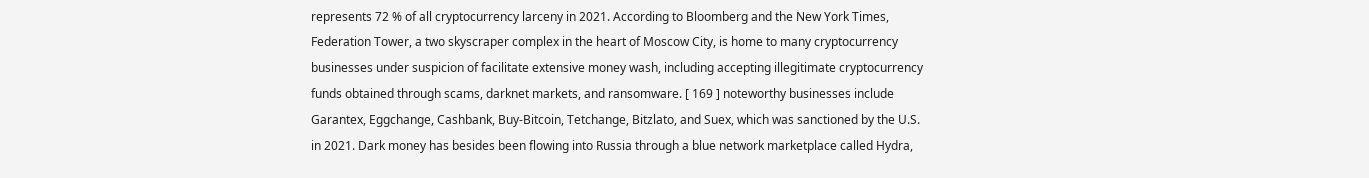represents 72 % of all cryptocurrency larceny in 2021. According to Bloomberg and the New York Times, Federation Tower, a two skyscraper complex in the heart of Moscow City, is home to many cryptocurrency businesses under suspicion of facilitate extensive money wash, including accepting illegitimate cryptocurrency funds obtained through scams, darknet markets, and ransomware. [ 169 ] noteworthy businesses include Garantex, Eggchange, Cashbank, Buy-Bitcoin, Tetchange, Bitzlato, and Suex, which was sanctioned by the U.S. in 2021. Dark money has besides been flowing into Russia through a blue network marketplace called Hydra,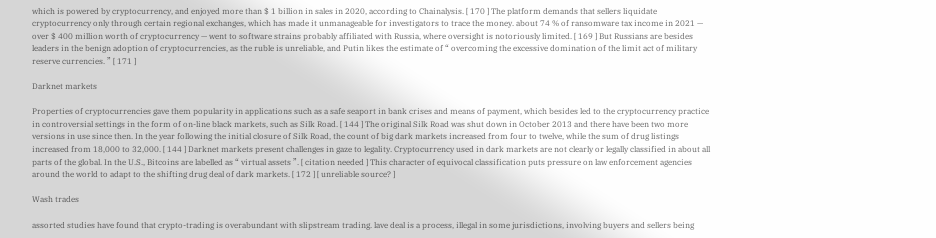which is powered by cryptocurrency, and enjoyed more than $ 1 billion in sales in 2020, according to Chainalysis. [ 170 ] The platform demands that sellers liquidate cryptocurrency only through certain regional exchanges, which has made it unmanageable for investigators to trace the money. about 74 % of ransomware tax income in 2021 — over $ 400 million worth of cryptocurrency — went to software strains probably affiliated with Russia, where oversight is notoriously limited. [ 169 ] But Russians are besides leaders in the benign adoption of cryptocurrencies, as the ruble is unreliable, and Putin likes the estimate of “ overcoming the excessive domination of the limit act of military reserve currencies. ” [ 171 ]

Darknet markets

Properties of cryptocurrencies gave them popularity in applications such as a safe seaport in bank crises and means of payment, which besides led to the cryptocurrency practice in controversial settings in the form of on-line black markets, such as Silk Road. [ 144 ] The original Silk Road was shut down in October 2013 and there have been two more versions in use since then. In the year following the initial closure of Silk Road, the count of big dark markets increased from four to twelve, while the sum of drug listings increased from 18,000 to 32,000. [ 144 ] Darknet markets present challenges in gaze to legality. Cryptocurrency used in dark markets are not clearly or legally classified in about all parts of the global. In the U.S., Bitcoins are labelled as “ virtual assets ”. [ citation needed ] This character of equivocal classification puts pressure on law enforcement agencies around the world to adapt to the shifting drug deal of dark markets. [ 172 ] [ unreliable source? ]

Wash trades

assorted studies have found that crypto-trading is overabundant with slipstream trading. lave deal is a process, illegal in some jurisdictions, involving buyers and sellers being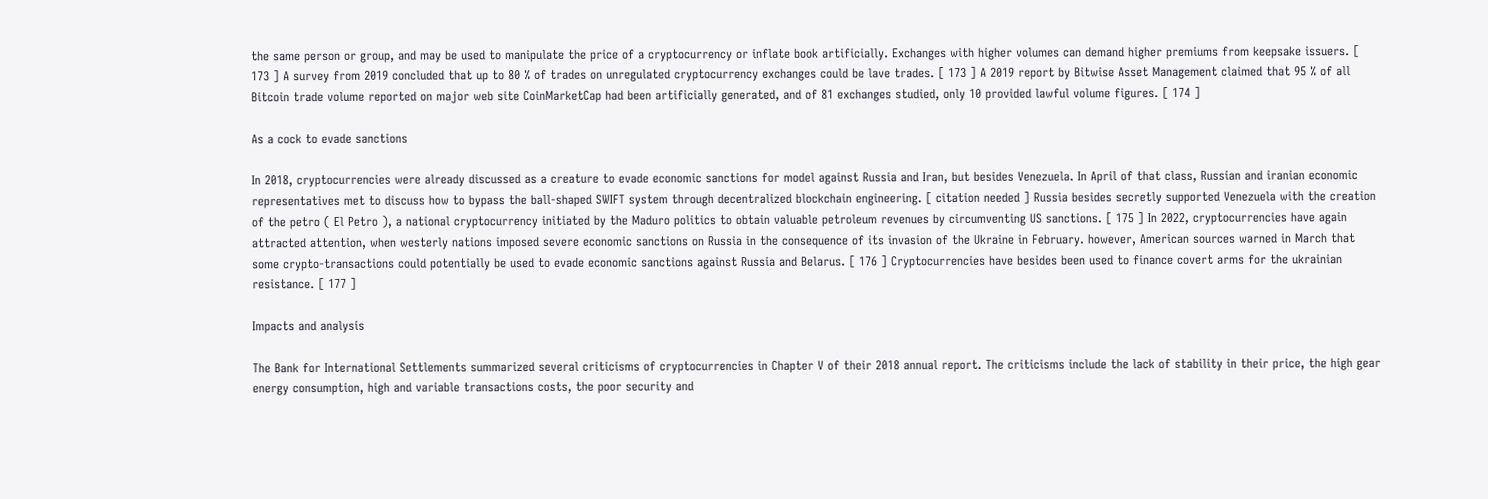the same person or group, and may be used to manipulate the price of a cryptocurrency or inflate book artificially. Exchanges with higher volumes can demand higher premiums from keepsake issuers. [ 173 ] A survey from 2019 concluded that up to 80 % of trades on unregulated cryptocurrency exchanges could be lave trades. [ 173 ] A 2019 report by Bitwise Asset Management claimed that 95 % of all Bitcoin trade volume reported on major web site CoinMarketCap had been artificially generated, and of 81 exchanges studied, only 10 provided lawful volume figures. [ 174 ]

As a cock to evade sanctions

In 2018, cryptocurrencies were already discussed as a creature to evade economic sanctions for model against Russia and Iran, but besides Venezuela. In April of that class, Russian and iranian economic representatives met to discuss how to bypass the ball-shaped SWIFT system through decentralized blockchain engineering. [ citation needed ] Russia besides secretly supported Venezuela with the creation of the petro ( El Petro ), a national cryptocurrency initiated by the Maduro politics to obtain valuable petroleum revenues by circumventing US sanctions. [ 175 ] In 2022, cryptocurrencies have again attracted attention, when westerly nations imposed severe economic sanctions on Russia in the consequence of its invasion of the Ukraine in February. however, American sources warned in March that some crypto-transactions could potentially be used to evade economic sanctions against Russia and Belarus. [ 176 ] Cryptocurrencies have besides been used to finance covert arms for the ukrainian resistance. [ 177 ]

Impacts and analysis

The Bank for International Settlements summarized several criticisms of cryptocurrencies in Chapter V of their 2018 annual report. The criticisms include the lack of stability in their price, the high gear energy consumption, high and variable transactions costs, the poor security and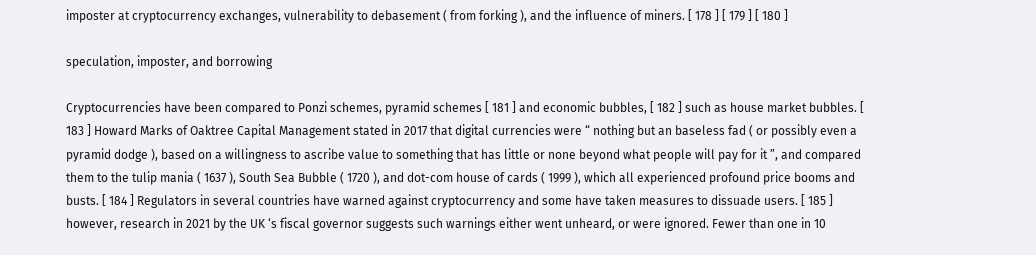imposter at cryptocurrency exchanges, vulnerability to debasement ( from forking ), and the influence of miners. [ 178 ] [ 179 ] [ 180 ]

speculation, imposter, and borrowing

Cryptocurrencies have been compared to Ponzi schemes, pyramid schemes [ 181 ] and economic bubbles, [ 182 ] such as house market bubbles. [ 183 ] Howard Marks of Oaktree Capital Management stated in 2017 that digital currencies were “ nothing but an baseless fad ( or possibly even a pyramid dodge ), based on a willingness to ascribe value to something that has little or none beyond what people will pay for it ”, and compared them to the tulip mania ( 1637 ), South Sea Bubble ( 1720 ), and dot-com house of cards ( 1999 ), which all experienced profound price booms and busts. [ 184 ] Regulators in several countries have warned against cryptocurrency and some have taken measures to dissuade users. [ 185 ] however, research in 2021 by the UK ‘s fiscal governor suggests such warnings either went unheard, or were ignored. Fewer than one in 10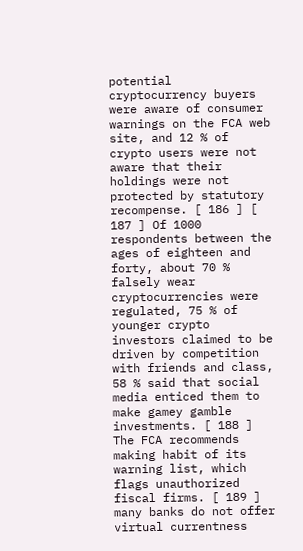potential cryptocurrency buyers were aware of consumer warnings on the FCA web site, and 12 % of crypto users were not aware that their holdings were not protected by statutory recompense. [ 186 ] [ 187 ] Of 1000 respondents between the ages of eighteen and forty, about 70 % falsely wear cryptocurrencies were regulated, 75 % of younger crypto investors claimed to be driven by competition with friends and class, 58 % said that social media enticed them to make gamey gamble investments. [ 188 ] The FCA recommends making habit of its warning list, which flags unauthorized fiscal firms. [ 189 ] many banks do not offer virtual currentness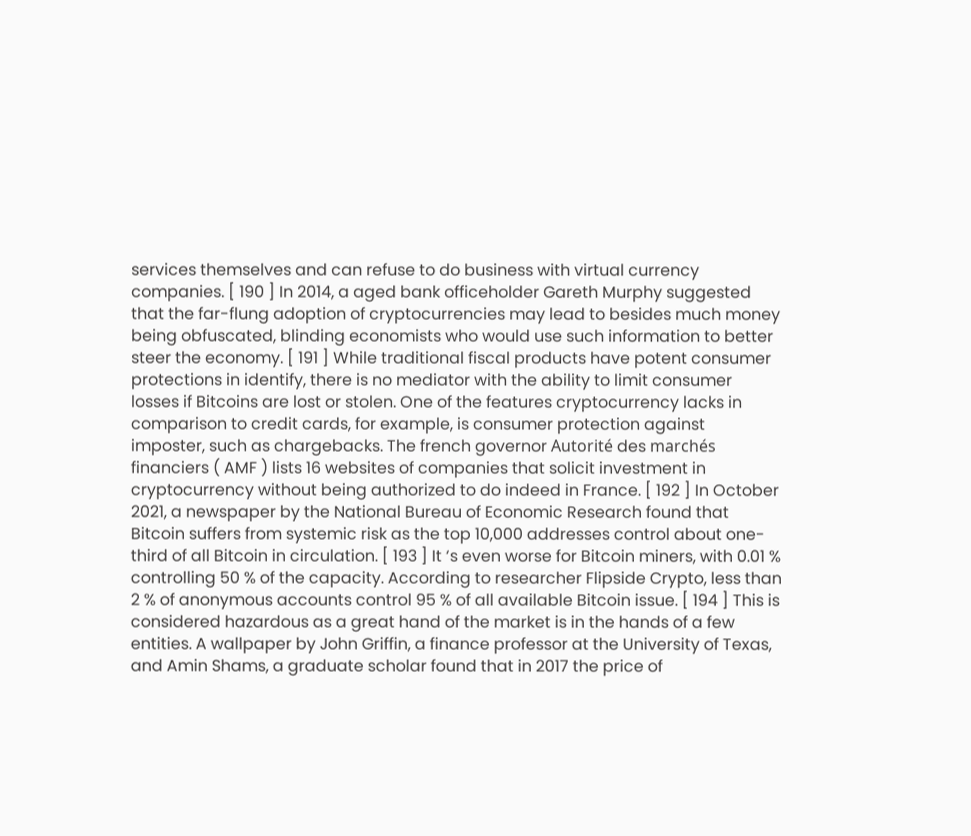services themselves and can refuse to do business with virtual currency companies. [ 190 ] In 2014, a aged bank officeholder Gareth Murphy suggested that the far-flung adoption of cryptocurrencies may lead to besides much money being obfuscated, blinding economists who would use such information to better steer the economy. [ 191 ] While traditional fiscal products have potent consumer protections in identify, there is no mediator with the ability to limit consumer losses if Bitcoins are lost or stolen. One of the features cryptocurrency lacks in comparison to credit cards, for example, is consumer protection against imposter, such as chargebacks. The french governor Autorité des marchés financiers ( AMF ) lists 16 websites of companies that solicit investment in cryptocurrency without being authorized to do indeed in France. [ 192 ] In October 2021, a newspaper by the National Bureau of Economic Research found that Bitcoin suffers from systemic risk as the top 10,000 addresses control about one-third of all Bitcoin in circulation. [ 193 ] It ‘s even worse for Bitcoin miners, with 0.01 % controlling 50 % of the capacity. According to researcher Flipside Crypto, less than 2 % of anonymous accounts control 95 % of all available Bitcoin issue. [ 194 ] This is considered hazardous as a great hand of the market is in the hands of a few entities. A wallpaper by John Griffin, a finance professor at the University of Texas, and Amin Shams, a graduate scholar found that in 2017 the price of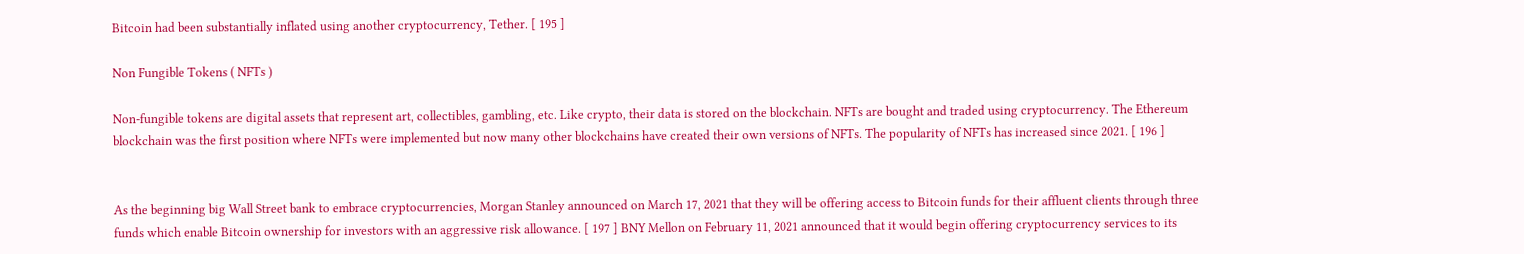Bitcoin had been substantially inflated using another cryptocurrency, Tether. [ 195 ]

Non Fungible Tokens ( NFTs )

Non-fungible tokens are digital assets that represent art, collectibles, gambling, etc. Like crypto, their data is stored on the blockchain. NFTs are bought and traded using cryptocurrency. The Ethereum blockchain was the first position where NFTs were implemented but now many other blockchains have created their own versions of NFTs. The popularity of NFTs has increased since 2021. [ 196 ]


As the beginning big Wall Street bank to embrace cryptocurrencies, Morgan Stanley announced on March 17, 2021 that they will be offering access to Bitcoin funds for their affluent clients through three funds which enable Bitcoin ownership for investors with an aggressive risk allowance. [ 197 ] BNY Mellon on February 11, 2021 announced that it would begin offering cryptocurrency services to its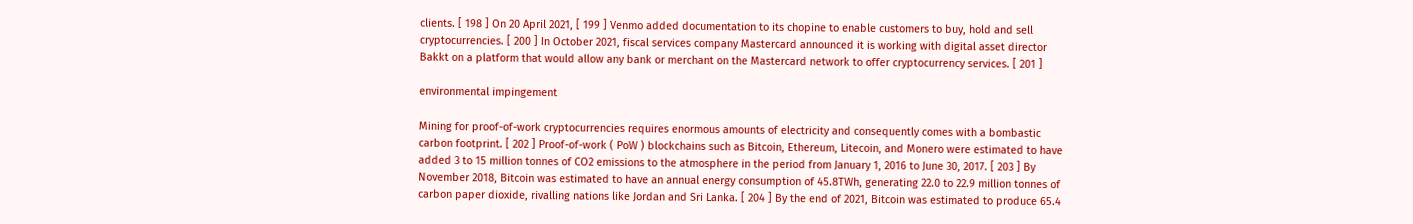clients. [ 198 ] On 20 April 2021, [ 199 ] Venmo added documentation to its chopine to enable customers to buy, hold and sell cryptocurrencies. [ 200 ] In October 2021, fiscal services company Mastercard announced it is working with digital asset director Bakkt on a platform that would allow any bank or merchant on the Mastercard network to offer cryptocurrency services. [ 201 ]

environmental impingement

Mining for proof-of-work cryptocurrencies requires enormous amounts of electricity and consequently comes with a bombastic carbon footprint. [ 202 ] Proof-of-work ( PoW ) blockchains such as Bitcoin, Ethereum, Litecoin, and Monero were estimated to have added 3 to 15 million tonnes of CO2 emissions to the atmosphere in the period from January 1, 2016 to June 30, 2017. [ 203 ] By November 2018, Bitcoin was estimated to have an annual energy consumption of 45.8TWh, generating 22.0 to 22.9 million tonnes of carbon paper dioxide, rivalling nations like Jordan and Sri Lanka. [ 204 ] By the end of 2021, Bitcoin was estimated to produce 65.4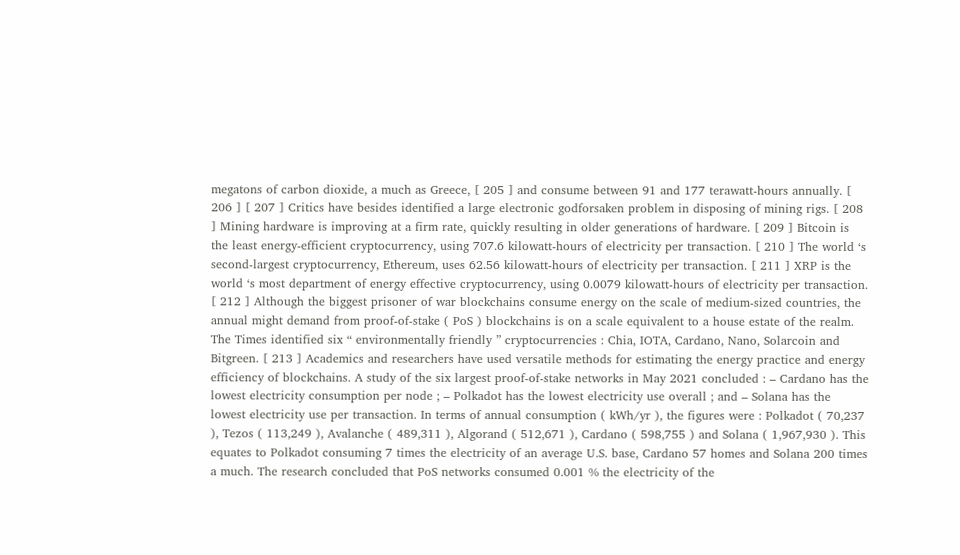megatons of carbon dioxide, a much as Greece, [ 205 ] and consume between 91 and 177 terawatt-hours annually. [ 206 ] [ 207 ] Critics have besides identified a large electronic godforsaken problem in disposing of mining rigs. [ 208 ] Mining hardware is improving at a firm rate, quickly resulting in older generations of hardware. [ 209 ] Bitcoin is the least energy-efficient cryptocurrency, using 707.6 kilowatt-hours of electricity per transaction. [ 210 ] The world ‘s second-largest cryptocurrency, Ethereum, uses 62.56 kilowatt-hours of electricity per transaction. [ 211 ] XRP is the world ‘s most department of energy effective cryptocurrency, using 0.0079 kilowatt-hours of electricity per transaction. [ 212 ] Although the biggest prisoner of war blockchains consume energy on the scale of medium-sized countries, the annual might demand from proof-of-stake ( PoS ) blockchains is on a scale equivalent to a house estate of the realm. The Times identified six “ environmentally friendly ” cryptocurrencies : Chia, IOTA, Cardano, Nano, Solarcoin and Bitgreen. [ 213 ] Academics and researchers have used versatile methods for estimating the energy practice and energy efficiency of blockchains. A study of the six largest proof-of-stake networks in May 2021 concluded : – Cardano has the lowest electricity consumption per node ; – Polkadot has the lowest electricity use overall ; and – Solana has the lowest electricity use per transaction. In terms of annual consumption ( kWh/yr ), the figures were : Polkadot ( 70,237 ), Tezos ( 113,249 ), Avalanche ( 489,311 ), Algorand ( 512,671 ), Cardano ( 598,755 ) and Solana ( 1,967,930 ). This equates to Polkadot consuming 7 times the electricity of an average U.S. base, Cardano 57 homes and Solana 200 times a much. The research concluded that PoS networks consumed 0.001 % the electricity of the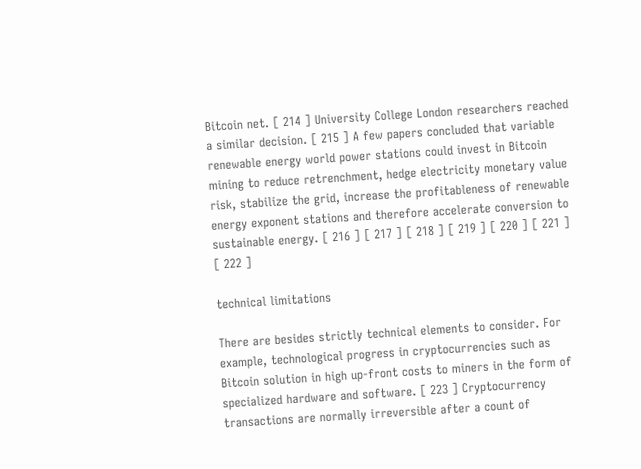Bitcoin net. [ 214 ] University College London researchers reached a similar decision. [ 215 ] A few papers concluded that variable renewable energy world power stations could invest in Bitcoin mining to reduce retrenchment, hedge electricity monetary value risk, stabilize the grid, increase the profitableness of renewable energy exponent stations and therefore accelerate conversion to sustainable energy. [ 216 ] [ 217 ] [ 218 ] [ 219 ] [ 220 ] [ 221 ] [ 222 ]

technical limitations

There are besides strictly technical elements to consider. For example, technological progress in cryptocurrencies such as Bitcoin solution in high up-front costs to miners in the form of specialized hardware and software. [ 223 ] Cryptocurrency transactions are normally irreversible after a count of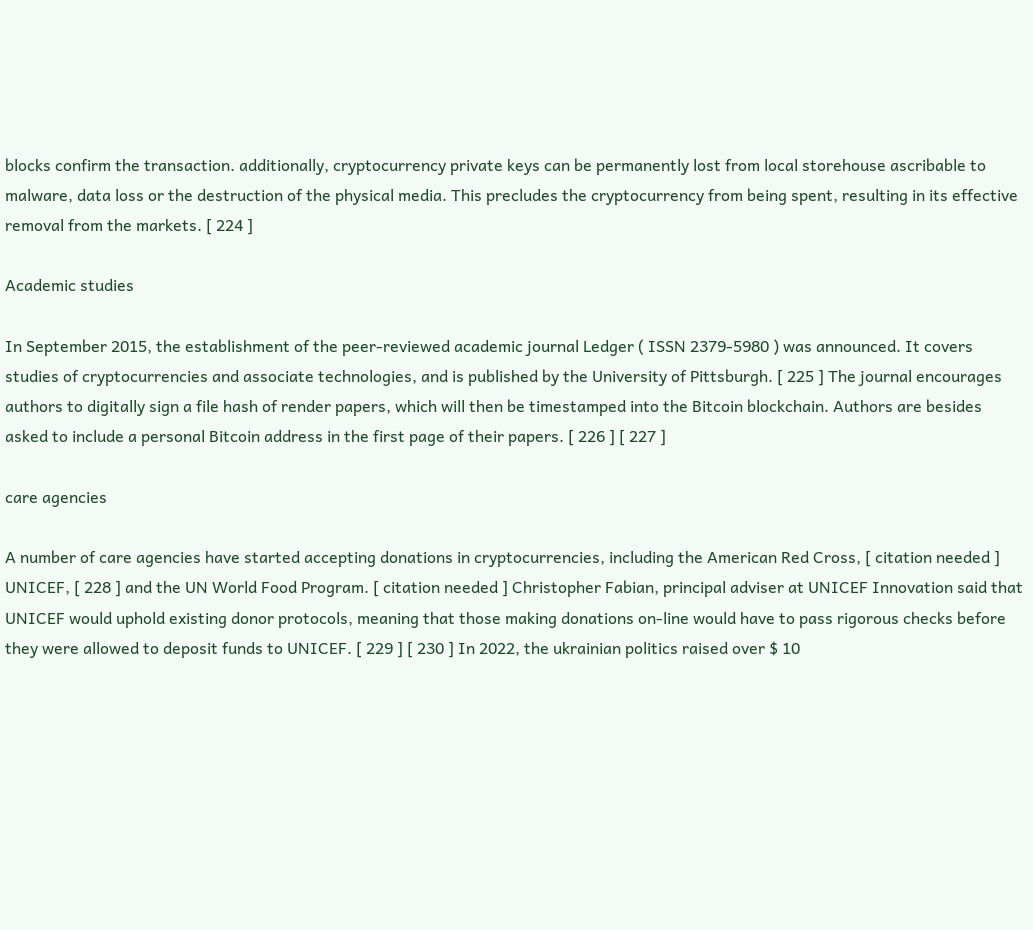blocks confirm the transaction. additionally, cryptocurrency private keys can be permanently lost from local storehouse ascribable to malware, data loss or the destruction of the physical media. This precludes the cryptocurrency from being spent, resulting in its effective removal from the markets. [ 224 ]

Academic studies

In September 2015, the establishment of the peer-reviewed academic journal Ledger ( ISSN 2379-5980 ) was announced. It covers studies of cryptocurrencies and associate technologies, and is published by the University of Pittsburgh. [ 225 ] The journal encourages authors to digitally sign a file hash of render papers, which will then be timestamped into the Bitcoin blockchain. Authors are besides asked to include a personal Bitcoin address in the first page of their papers. [ 226 ] [ 227 ]

care agencies

A number of care agencies have started accepting donations in cryptocurrencies, including the American Red Cross, [ citation needed ] UNICEF, [ 228 ] and the UN World Food Program. [ citation needed ] Christopher Fabian, principal adviser at UNICEF Innovation said that UNICEF would uphold existing donor protocols, meaning that those making donations on-line would have to pass rigorous checks before they were allowed to deposit funds to UNICEF. [ 229 ] [ 230 ] In 2022, the ukrainian politics raised over $ 10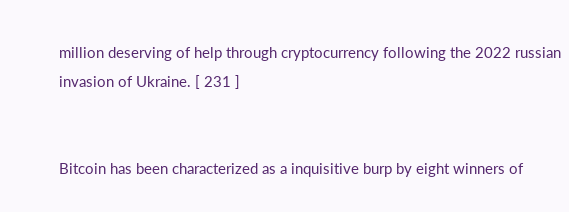million deserving of help through cryptocurrency following the 2022 russian invasion of Ukraine. [ 231 ]


Bitcoin has been characterized as a inquisitive burp by eight winners of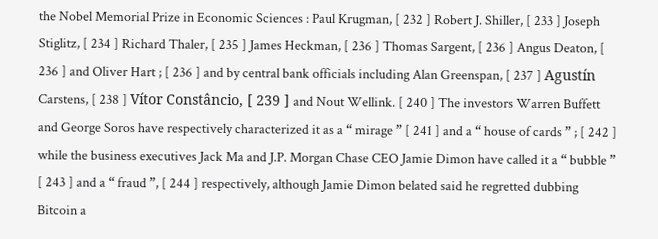the Nobel Memorial Prize in Economic Sciences : Paul Krugman, [ 232 ] Robert J. Shiller, [ 233 ] Joseph Stiglitz, [ 234 ] Richard Thaler, [ 235 ] James Heckman, [ 236 ] Thomas Sargent, [ 236 ] Angus Deaton, [ 236 ] and Oliver Hart ; [ 236 ] and by central bank officials including Alan Greenspan, [ 237 ] Agustín Carstens, [ 238 ] Vítor Constâncio, [ 239 ] and Nout Wellink. [ 240 ] The investors Warren Buffett and George Soros have respectively characterized it as a “ mirage ” [ 241 ] and a “ house of cards ” ; [ 242 ] while the business executives Jack Ma and J.P. Morgan Chase CEO Jamie Dimon have called it a “ bubble ” [ 243 ] and a “ fraud ”, [ 244 ] respectively, although Jamie Dimon belated said he regretted dubbing Bitcoin a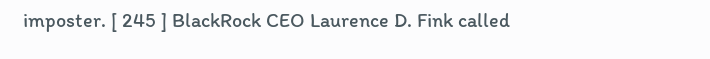imposter. [ 245 ] BlackRock CEO Laurence D. Fink called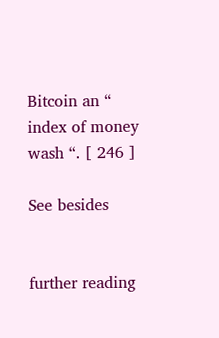Bitcoin an “ index of money wash “. [ 246 ]

See besides


further reading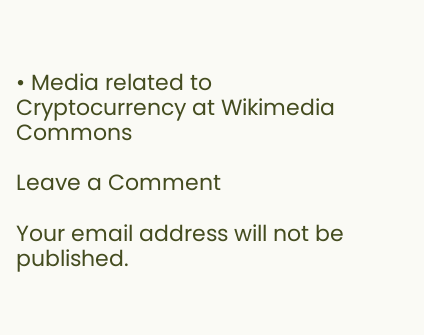• Media related to Cryptocurrency at Wikimedia Commons

Leave a Comment

Your email address will not be published.